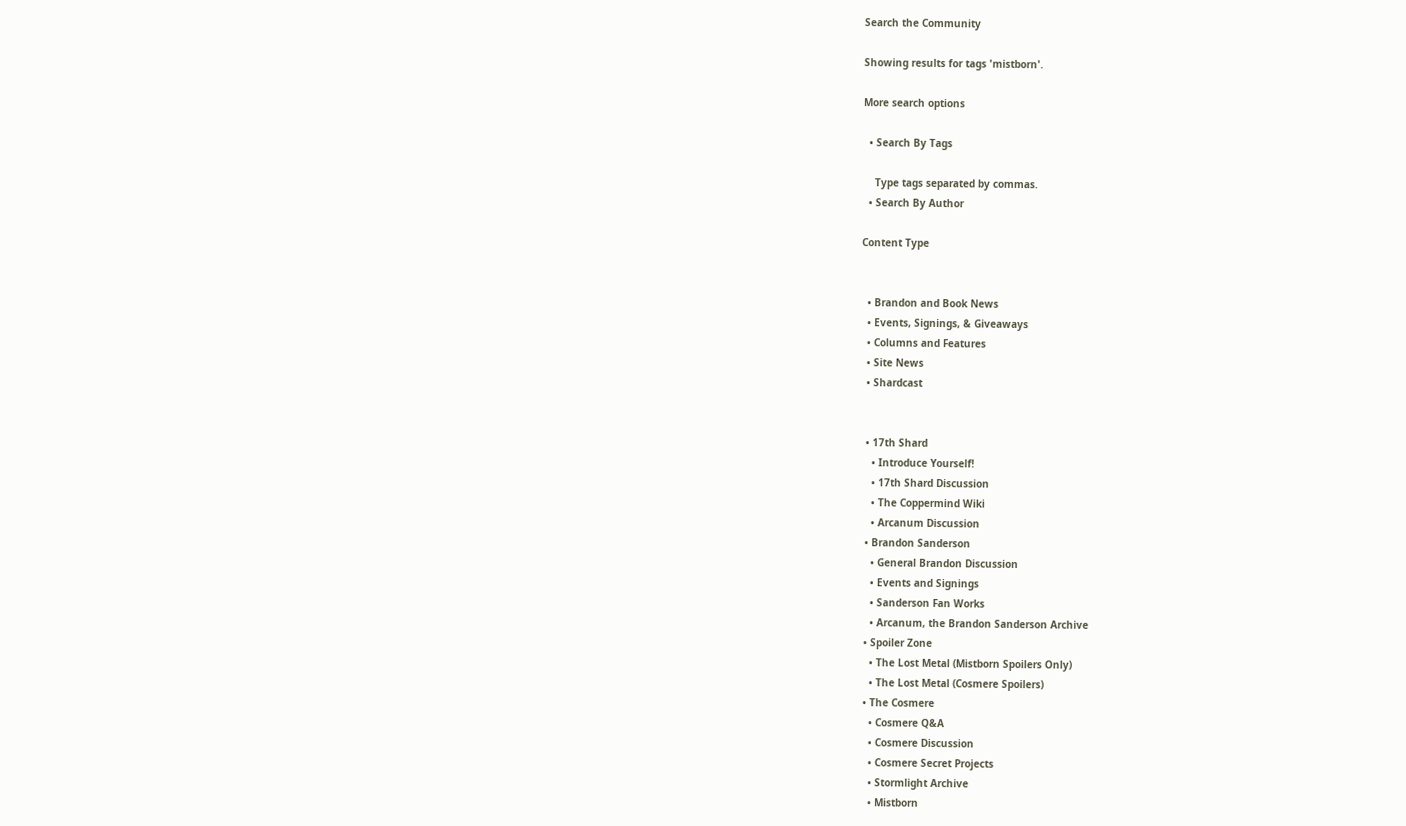Search the Community

Showing results for tags 'mistborn'.

More search options

  • Search By Tags

    Type tags separated by commas.
  • Search By Author

Content Type


  • Brandon and Book News
  • Events, Signings, & Giveaways
  • Columns and Features
  • Site News
  • Shardcast


  • 17th Shard
    • Introduce Yourself!
    • 17th Shard Discussion
    • The Coppermind Wiki
    • Arcanum Discussion
  • Brandon Sanderson
    • General Brandon Discussion
    • Events and Signings
    • Sanderson Fan Works
    • Arcanum, the Brandon Sanderson Archive
  • Spoiler Zone
    • The Lost Metal (Mistborn Spoilers Only)
    • The Lost Metal (Cosmere Spoilers)
  • The Cosmere
    • Cosmere Q&A
    • Cosmere Discussion
    • Cosmere Secret Projects
    • Stormlight Archive
    • Mistborn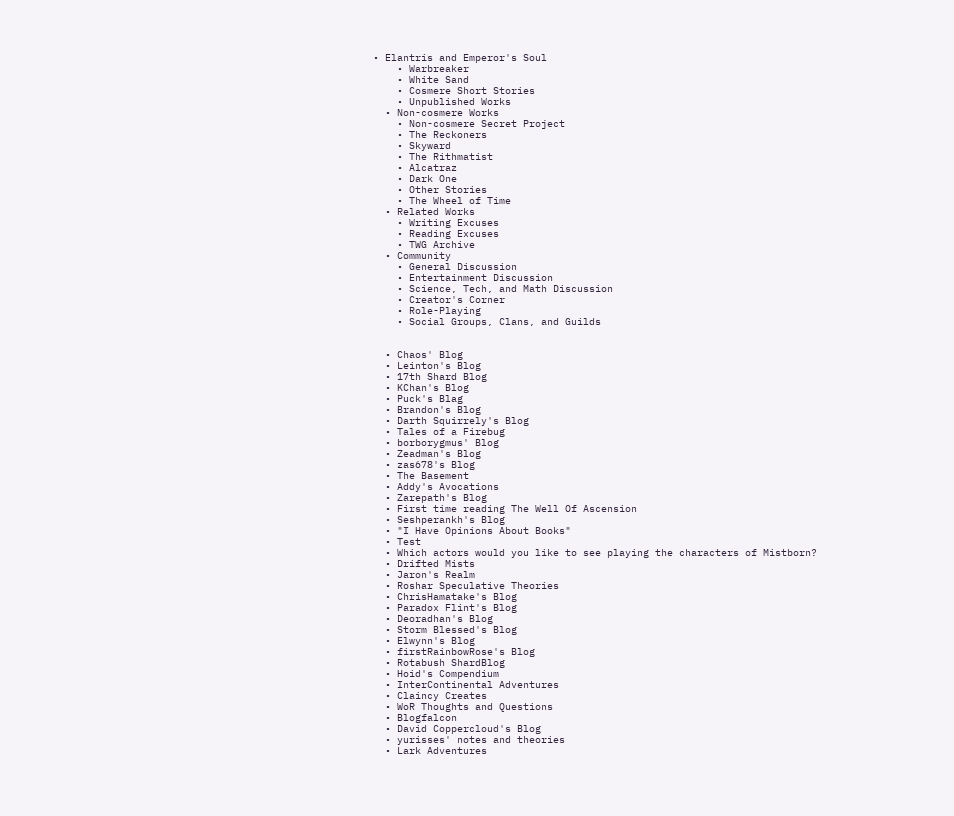• Elantris and Emperor's Soul
    • Warbreaker
    • White Sand
    • Cosmere Short Stories
    • Unpublished Works
  • Non-cosmere Works
    • Non-cosmere Secret Project
    • The Reckoners
    • Skyward
    • The Rithmatist
    • Alcatraz
    • Dark One
    • Other Stories
    • The Wheel of Time
  • Related Works
    • Writing Excuses
    • Reading Excuses
    • TWG Archive
  • Community
    • General Discussion
    • Entertainment Discussion
    • Science, Tech, and Math Discussion
    • Creator's Corner
    • Role-Playing
    • Social Groups, Clans, and Guilds


  • Chaos' Blog
  • Leinton's Blog
  • 17th Shard Blog
  • KChan's Blog
  • Puck's Blag
  • Brandon's Blog
  • Darth Squirrely's Blog
  • Tales of a Firebug
  • borborygmus' Blog
  • Zeadman's Blog
  • zas678's Blog
  • The Basement
  • Addy's Avocations
  • Zarepath's Blog
  • First time reading The Well Of Ascension
  • Seshperankh's Blog
  • "I Have Opinions About Books"
  • Test
  • Which actors would you like to see playing the characters of Mistborn?
  • Drifted Mists
  • Jaron's Realm
  • Roshar Speculative Theories
  • ChrisHamatake's Blog
  • Paradox Flint's Blog
  • Deoradhan's Blog
  • Storm Blessed's Blog
  • Elwynn's Blog
  • firstRainbowRose's Blog
  • Rotabush ShardBlog
  • Hoid's Compendium
  • InterContinental Adventures
  • Claincy Creates
  • WoR Thoughts and Questions
  • Blogfalcon
  • David Coppercloud's Blog
  • yurisses' notes and theories
  • Lark Adventures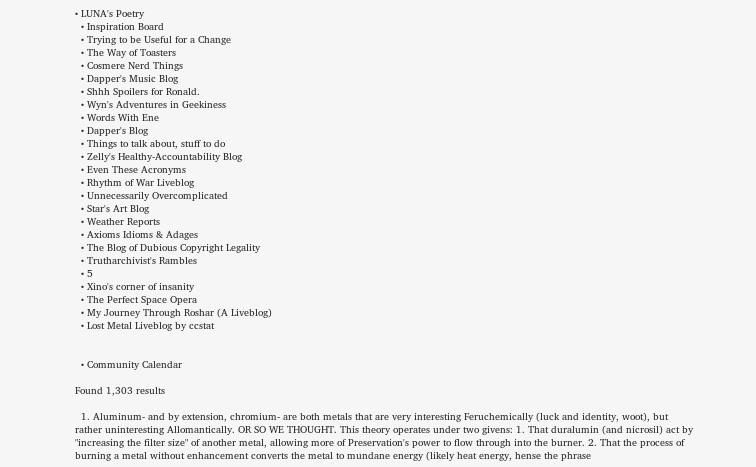• LUNA's Poetry
  • Inspiration Board
  • Trying to be Useful for a Change
  • The Way of Toasters
  • Cosmere Nerd Things
  • Dapper's Music Blog
  • Shhh Spoilers for Ronald.
  • Wyn's Adventures in Geekiness
  • Words With Ene
  • Dapper's Blog
  • Things to talk about, stuff to do
  • Zelly's Healthy-Accountability Blog
  • Even These Acronyms
  • Rhythm of War Liveblog
  • Unnecessarily Overcomplicated
  • Star's Art Blog
  • Weather Reports
  • Axioms Idioms & Adages
  • The Blog of Dubious Copyright Legality
  • Trutharchivist's Rambles
  • 5
  • Xino's corner of insanity
  • The Perfect Space Opera
  • My Journey Through Roshar (A Liveblog)
  • Lost Metal Liveblog by ccstat


  • Community Calendar

Found 1,303 results

  1. Aluminum- and by extension, chromium- are both metals that are very interesting Feruchemically (luck and identity, woot), but rather uninteresting Allomantically. OR SO WE THOUGHT. This theory operates under two givens: 1. That duralumin (and nicrosil) act by "increasing the filter size" of another metal, allowing more of Preservation's power to flow through into the burner. 2. That the process of burning a metal without enhancement converts the metal to mundane energy (likely heat energy, hense the phrase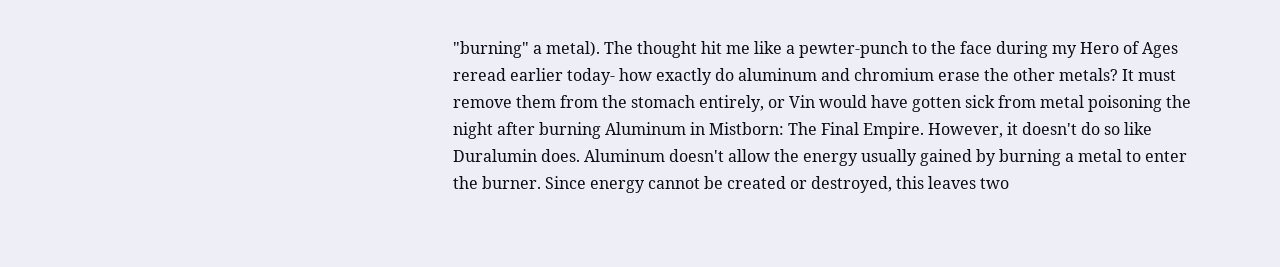"burning" a metal). The thought hit me like a pewter-punch to the face during my Hero of Ages reread earlier today- how exactly do aluminum and chromium erase the other metals? It must remove them from the stomach entirely, or Vin would have gotten sick from metal poisoning the night after burning Aluminum in Mistborn: The Final Empire. However, it doesn't do so like Duralumin does. Aluminum doesn't allow the energy usually gained by burning a metal to enter the burner. Since energy cannot be created or destroyed, this leaves two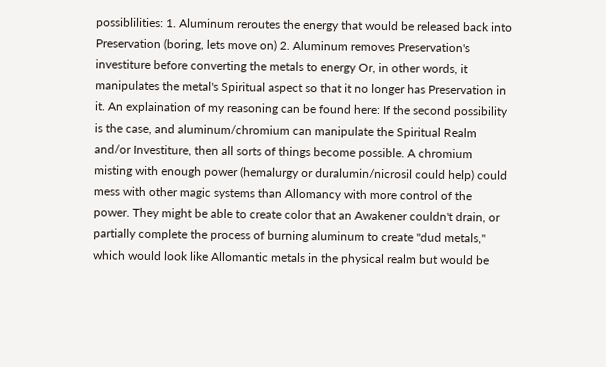possiblilities: 1. Aluminum reroutes the energy that would be released back into Preservation (boring, lets move on) 2. Aluminum removes Preservation's investiture before converting the metals to energy Or, in other words, it manipulates the metal's Spiritual aspect so that it no longer has Preservation in it. An explaination of my reasoning can be found here: If the second possibility is the case, and aluminum/chromium can manipulate the Spiritual Realm and/or Investiture, then all sorts of things become possible. A chromium misting with enough power (hemalurgy or duralumin/nicrosil could help) could mess with other magic systems than Allomancy with more control of the power. They might be able to create color that an Awakener couldn't drain, or partially complete the process of burning aluminum to create "dud metals," which would look like Allomantic metals in the physical realm but would be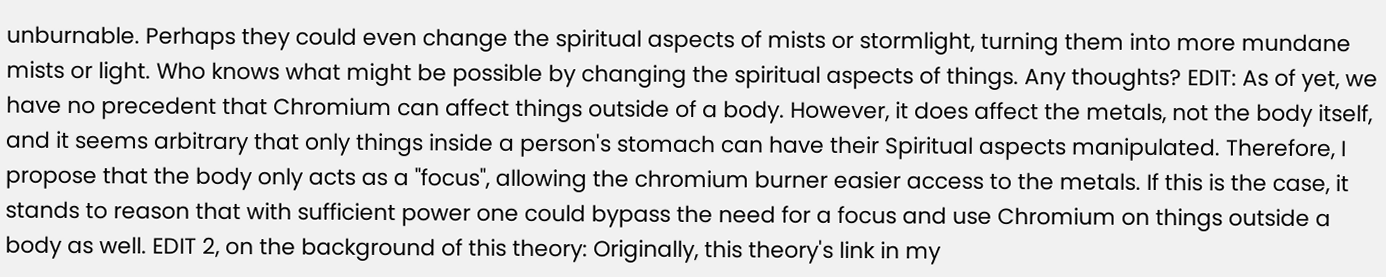unburnable. Perhaps they could even change the spiritual aspects of mists or stormlight, turning them into more mundane mists or light. Who knows what might be possible by changing the spiritual aspects of things. Any thoughts? EDIT: As of yet, we have no precedent that Chromium can affect things outside of a body. However, it does affect the metals, not the body itself, and it seems arbitrary that only things inside a person's stomach can have their Spiritual aspects manipulated. Therefore, I propose that the body only acts as a "focus", allowing the chromium burner easier access to the metals. If this is the case, it stands to reason that with sufficient power one could bypass the need for a focus and use Chromium on things outside a body as well. EDIT 2, on the background of this theory: Originally, this theory's link in my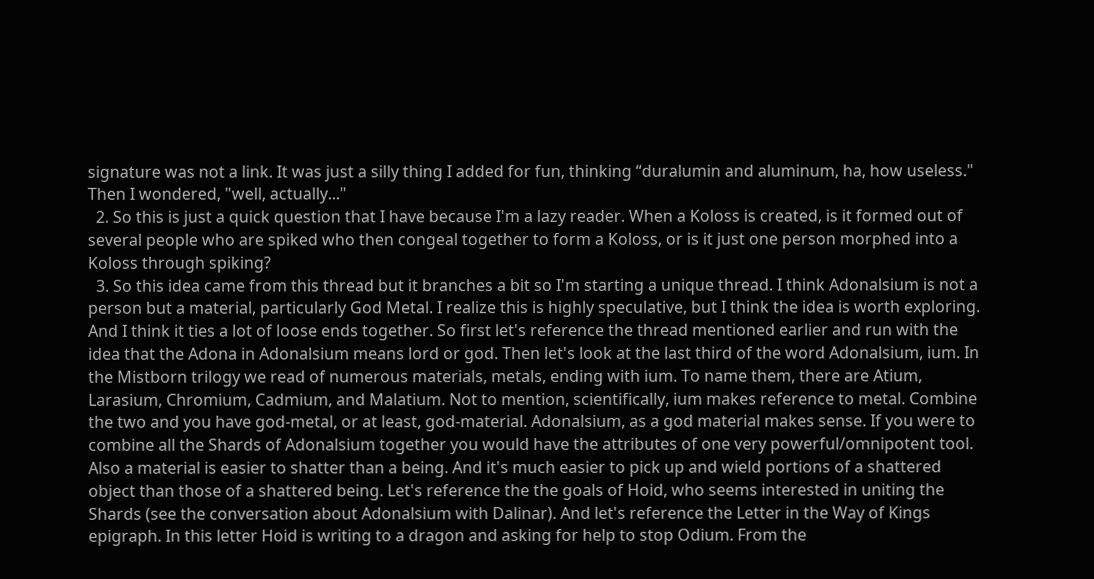signature was not a link. It was just a silly thing I added for fun, thinking “duralumin and aluminum, ha, how useless." Then I wondered, "well, actually..."
  2. So this is just a quick question that I have because I'm a lazy reader. When a Koloss is created, is it formed out of several people who are spiked who then congeal together to form a Koloss, or is it just one person morphed into a Koloss through spiking?
  3. So this idea came from this thread but it branches a bit so I'm starting a unique thread. I think Adonalsium is not a person but a material, particularly God Metal. I realize this is highly speculative, but I think the idea is worth exploring. And I think it ties a lot of loose ends together. So first let's reference the thread mentioned earlier and run with the idea that the Adona in Adonalsium means lord or god. Then let's look at the last third of the word Adonalsium, ium. In the Mistborn trilogy we read of numerous materials, metals, ending with ium. To name them, there are Atium, Larasium, Chromium, Cadmium, and Malatium. Not to mention, scientifically, ium makes reference to metal. Combine the two and you have god-metal, or at least, god-material. Adonalsium, as a god material makes sense. If you were to combine all the Shards of Adonalsium together you would have the attributes of one very powerful/omnipotent tool. Also a material is easier to shatter than a being. And it's much easier to pick up and wield portions of a shattered object than those of a shattered being. Let's reference the the goals of Hoid, who seems interested in uniting the Shards (see the conversation about Adonalsium with Dalinar). And let's reference the Letter in the Way of Kings epigraph. In this letter Hoid is writing to a dragon and asking for help to stop Odium. From the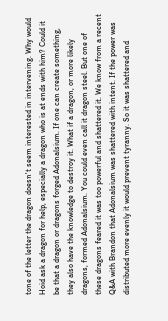tone of the letter the dragon doesn't seem interested in intervening. Why would Hoid ask a dragon for help, especially a dragon who is at ends with him? Could it be that a dragon or dragons forged Adonalsium. If one can create something, they also have the knowledge to destroy it. What if a dragon, or more likely dragons, formed Adonalsium. You could even call it dragon steel. But one of these dragons feared it was too powerful and shattered it. We know from a recent Q&A with Brandon that Adonalsium was shattered with intent. If the power was distributed more evenly it would prevent tyranny. So it was shattered and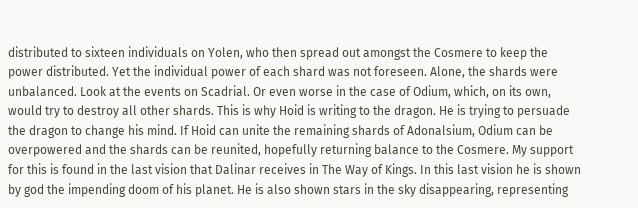distributed to sixteen individuals on Yolen, who then spread out amongst the Cosmere to keep the power distributed. Yet the individual power of each shard was not foreseen. Alone, the shards were unbalanced. Look at the events on Scadrial. Or even worse in the case of Odium, which, on its own, would try to destroy all other shards. This is why Hoid is writing to the dragon. He is trying to persuade the dragon to change his mind. If Hoid can unite the remaining shards of Adonalsium, Odium can be overpowered and the shards can be reunited, hopefully returning balance to the Cosmere. My support for this is found in the last vision that Dalinar receives in The Way of Kings. In this last vision he is shown by god the impending doom of his planet. He is also shown stars in the sky disappearing, representing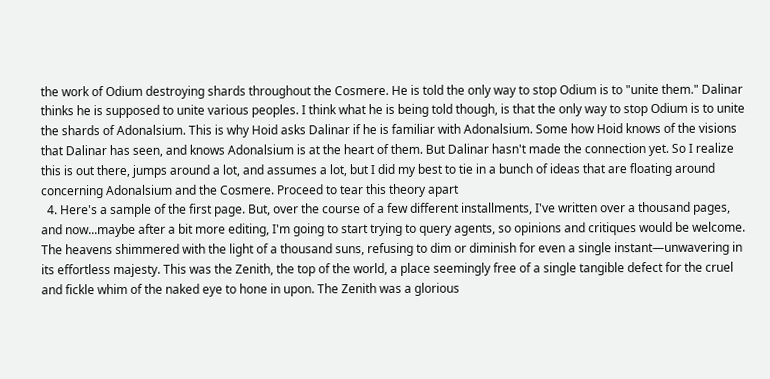the work of Odium destroying shards throughout the Cosmere. He is told the only way to stop Odium is to "unite them." Dalinar thinks he is supposed to unite various peoples. I think what he is being told though, is that the only way to stop Odium is to unite the shards of Adonalsium. This is why Hoid asks Dalinar if he is familiar with Adonalsium. Some how Hoid knows of the visions that Dalinar has seen, and knows Adonalsium is at the heart of them. But Dalinar hasn't made the connection yet. So I realize this is out there, jumps around a lot, and assumes a lot, but I did my best to tie in a bunch of ideas that are floating around concerning Adonalsium and the Cosmere. Proceed to tear this theory apart
  4. Here's a sample of the first page. But, over the course of a few different installments, I've written over a thousand pages, and now...maybe after a bit more editing, I'm going to start trying to query agents, so opinions and critiques would be welcome. The heavens shimmered with the light of a thousand suns, refusing to dim or diminish for even a single instant—unwavering in its effortless majesty. This was the Zenith, the top of the world, a place seemingly free of a single tangible defect for the cruel and fickle whim of the naked eye to hone in upon. The Zenith was a glorious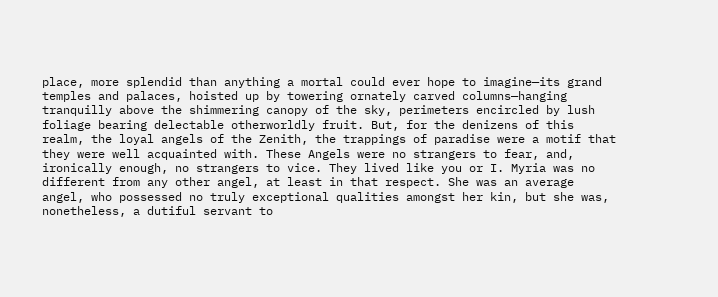place, more splendid than anything a mortal could ever hope to imagine—its grand temples and palaces, hoisted up by towering ornately carved columns—hanging tranquilly above the shimmering canopy of the sky, perimeters encircled by lush foliage bearing delectable otherworldly fruit. But, for the denizens of this realm, the loyal angels of the Zenith, the trappings of paradise were a motif that they were well acquainted with. These Angels were no strangers to fear, and, ironically enough, no strangers to vice. They lived like you or I. Myria was no different from any other angel, at least in that respect. She was an average angel, who possessed no truly exceptional qualities amongst her kin, but she was, nonetheless, a dutiful servant to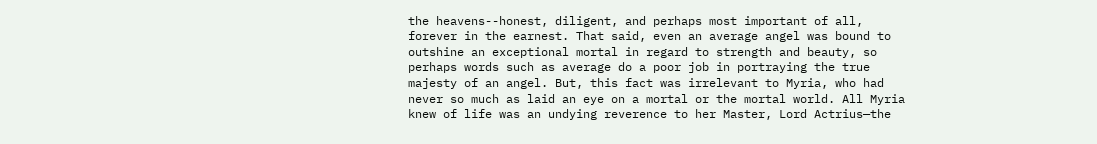the heavens--honest, diligent, and perhaps most important of all, forever in the earnest. That said, even an average angel was bound to outshine an exceptional mortal in regard to strength and beauty, so perhaps words such as average do a poor job in portraying the true majesty of an angel. But, this fact was irrelevant to Myria, who had never so much as laid an eye on a mortal or the mortal world. All Myria knew of life was an undying reverence to her Master, Lord Actrius—the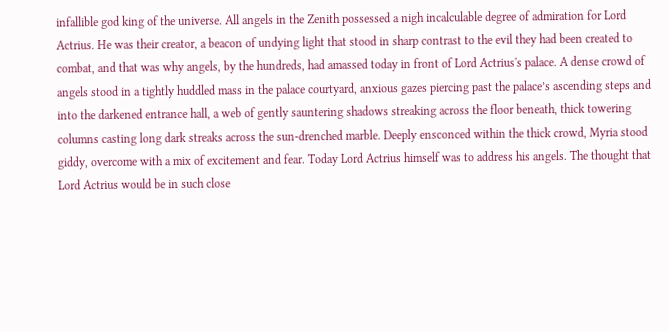infallible god king of the universe. All angels in the Zenith possessed a nigh incalculable degree of admiration for Lord Actrius. He was their creator, a beacon of undying light that stood in sharp contrast to the evil they had been created to combat, and that was why angels, by the hundreds, had amassed today in front of Lord Actrius's palace. A dense crowd of angels stood in a tightly huddled mass in the palace courtyard, anxious gazes piercing past the palace’s ascending steps and into the darkened entrance hall, a web of gently sauntering shadows streaking across the floor beneath, thick towering columns casting long dark streaks across the sun-drenched marble. Deeply ensconced within the thick crowd, Myria stood giddy, overcome with a mix of excitement and fear. Today Lord Actrius himself was to address his angels. The thought that Lord Actrius would be in such close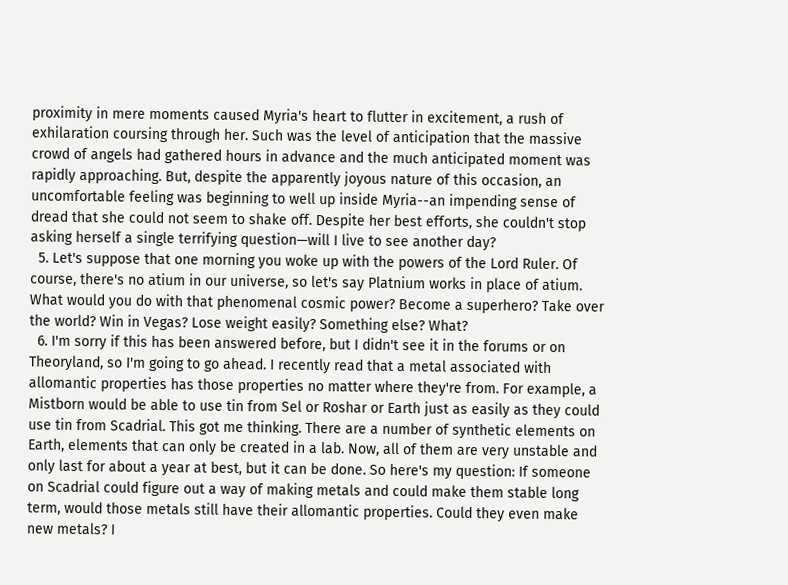proximity in mere moments caused Myria's heart to flutter in excitement, a rush of exhilaration coursing through her. Such was the level of anticipation that the massive crowd of angels had gathered hours in advance and the much anticipated moment was rapidly approaching. But, despite the apparently joyous nature of this occasion, an uncomfortable feeling was beginning to well up inside Myria--an impending sense of dread that she could not seem to shake off. Despite her best efforts, she couldn't stop asking herself a single terrifying question—will I live to see another day?
  5. Let's suppose that one morning you woke up with the powers of the Lord Ruler. Of course, there's no atium in our universe, so let's say Platnium works in place of atium. What would you do with that phenomenal cosmic power? Become a superhero? Take over the world? Win in Vegas? Lose weight easily? Something else? What?
  6. I'm sorry if this has been answered before, but I didn't see it in the forums or on Theoryland, so I'm going to go ahead. I recently read that a metal associated with allomantic properties has those properties no matter where they're from. For example, a Mistborn would be able to use tin from Sel or Roshar or Earth just as easily as they could use tin from Scadrial. This got me thinking. There are a number of synthetic elements on Earth, elements that can only be created in a lab. Now, all of them are very unstable and only last for about a year at best, but it can be done. So here's my question: If someone on Scadrial could figure out a way of making metals and could make them stable long term, would those metals still have their allomantic properties. Could they even make new metals? I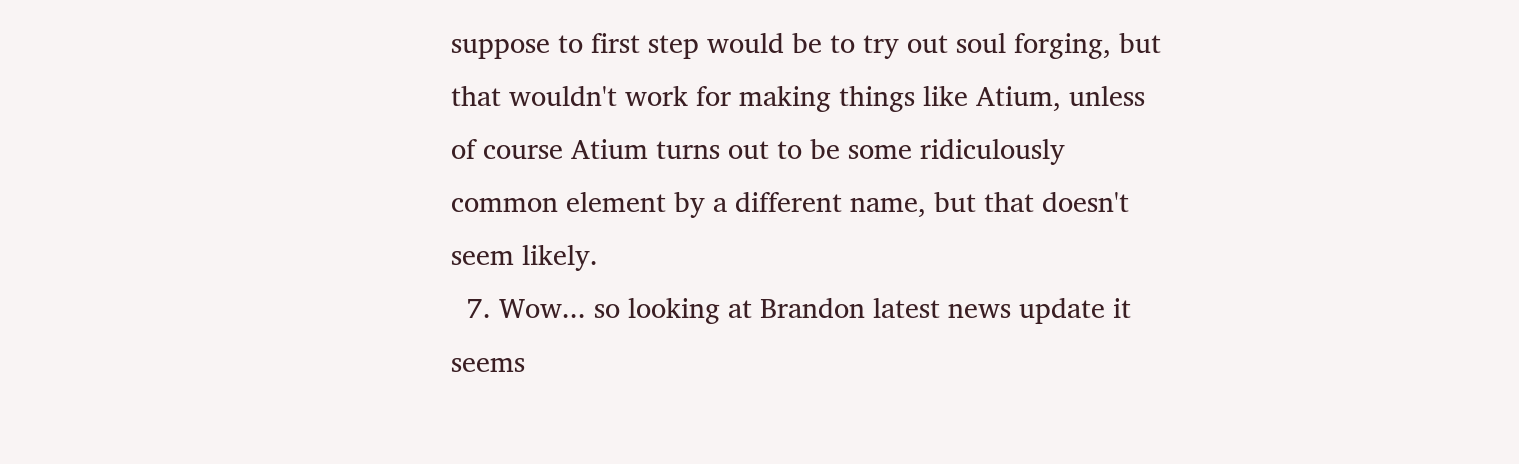suppose to first step would be to try out soul forging, but that wouldn't work for making things like Atium, unless of course Atium turns out to be some ridiculously common element by a different name, but that doesn't seem likely.
  7. Wow... so looking at Brandon latest news update it seems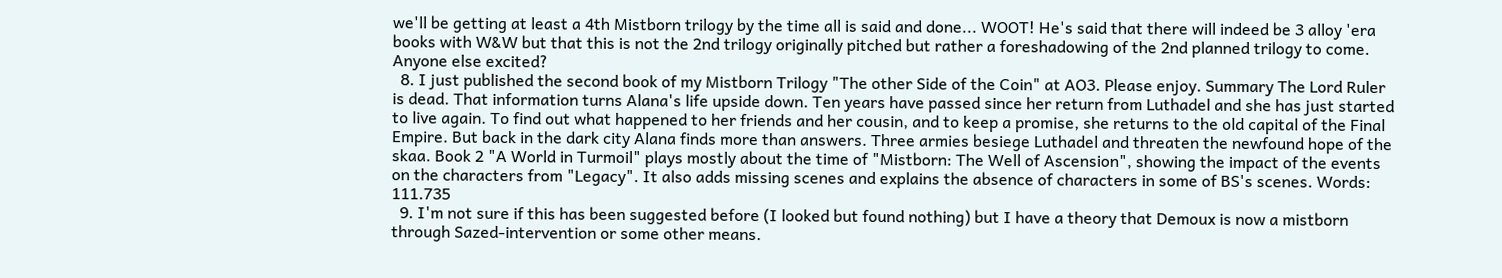we'll be getting at least a 4th Mistborn trilogy by the time all is said and done... WOOT! He's said that there will indeed be 3 alloy 'era books with W&W but that this is not the 2nd trilogy originally pitched but rather a foreshadowing of the 2nd planned trilogy to come. Anyone else excited?
  8. I just published the second book of my Mistborn Trilogy "The other Side of the Coin" at AO3. Please enjoy. Summary The Lord Ruler is dead. That information turns Alana's life upside down. Ten years have passed since her return from Luthadel and she has just started to live again. To find out what happened to her friends and her cousin, and to keep a promise, she returns to the old capital of the Final Empire. But back in the dark city Alana finds more than answers. Three armies besiege Luthadel and threaten the newfound hope of the skaa. Book 2 "A World in Turmoil" plays mostly about the time of "Mistborn: The Well of Ascension", showing the impact of the events on the characters from "Legacy". It also adds missing scenes and explains the absence of characters in some of BS's scenes. Words: 111.735
  9. I'm not sure if this has been suggested before (I looked but found nothing) but I have a theory that Demoux is now a mistborn through Sazed-intervention or some other means.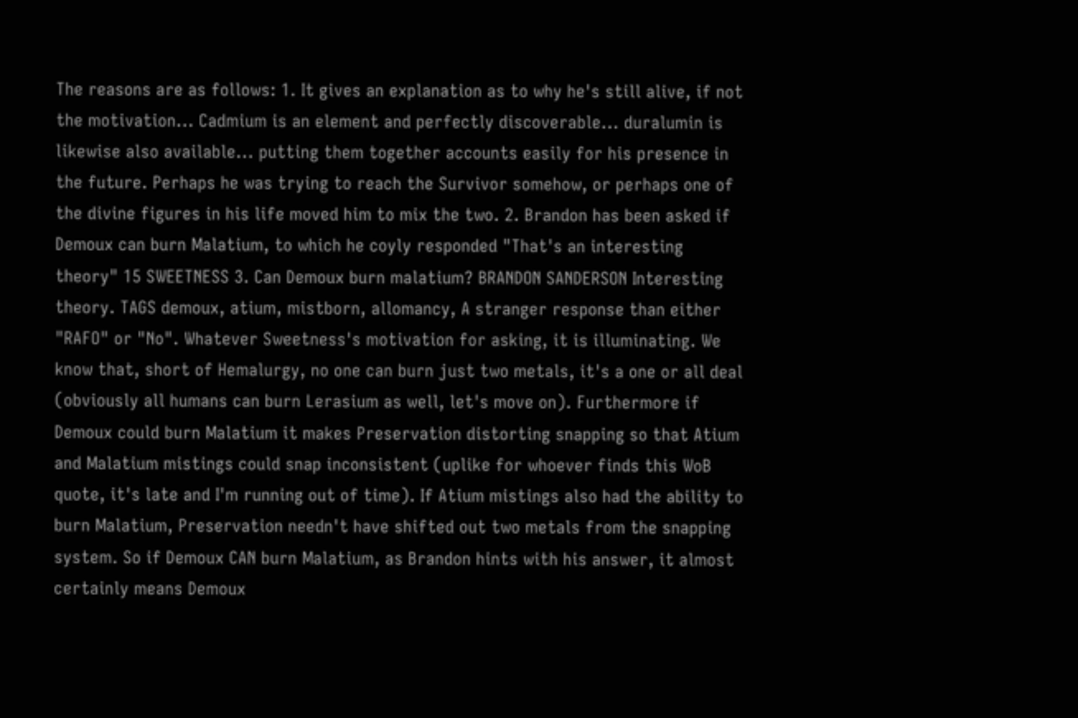The reasons are as follows: 1. It gives an explanation as to why he's still alive, if not the motivation... Cadmium is an element and perfectly discoverable... duralumin is likewise also available... putting them together accounts easily for his presence in the future. Perhaps he was trying to reach the Survivor somehow, or perhaps one of the divine figures in his life moved him to mix the two. 2. Brandon has been asked if Demoux can burn Malatium, to which he coyly responded "That's an interesting theory" 15 SWEETNESS 3. Can Demoux burn malatium? BRANDON SANDERSON Interesting theory. TAGS demoux, atium, mistborn, allomancy, A stranger response than either "RAFO" or "No". Whatever Sweetness's motivation for asking, it is illuminating. We know that, short of Hemalurgy, no one can burn just two metals, it's a one or all deal (obviously all humans can burn Lerasium as well, let's move on). Furthermore if Demoux could burn Malatium it makes Preservation distorting snapping so that Atium and Malatium mistings could snap inconsistent (uplike for whoever finds this WoB quote, it's late and I'm running out of time). If Atium mistings also had the ability to burn Malatium, Preservation needn't have shifted out two metals from the snapping system. So if Demoux CAN burn Malatium, as Brandon hints with his answer, it almost certainly means Demoux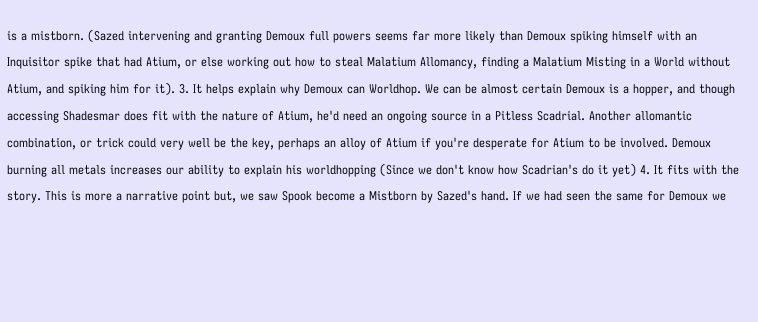is a mistborn. (Sazed intervening and granting Demoux full powers seems far more likely than Demoux spiking himself with an Inquisitor spike that had Atium, or else working out how to steal Malatium Allomancy, finding a Malatium Misting in a World without Atium, and spiking him for it). 3. It helps explain why Demoux can Worldhop. We can be almost certain Demoux is a hopper, and though accessing Shadesmar does fit with the nature of Atium, he'd need an ongoing source in a Pitless Scadrial. Another allomantic combination, or trick could very well be the key, perhaps an alloy of Atium if you're desperate for Atium to be involved. Demoux burning all metals increases our ability to explain his worldhopping (Since we don't know how Scadrian's do it yet) 4. It fits with the story. This is more a narrative point but, we saw Spook become a Mistborn by Sazed's hand. If we had seen the same for Demoux we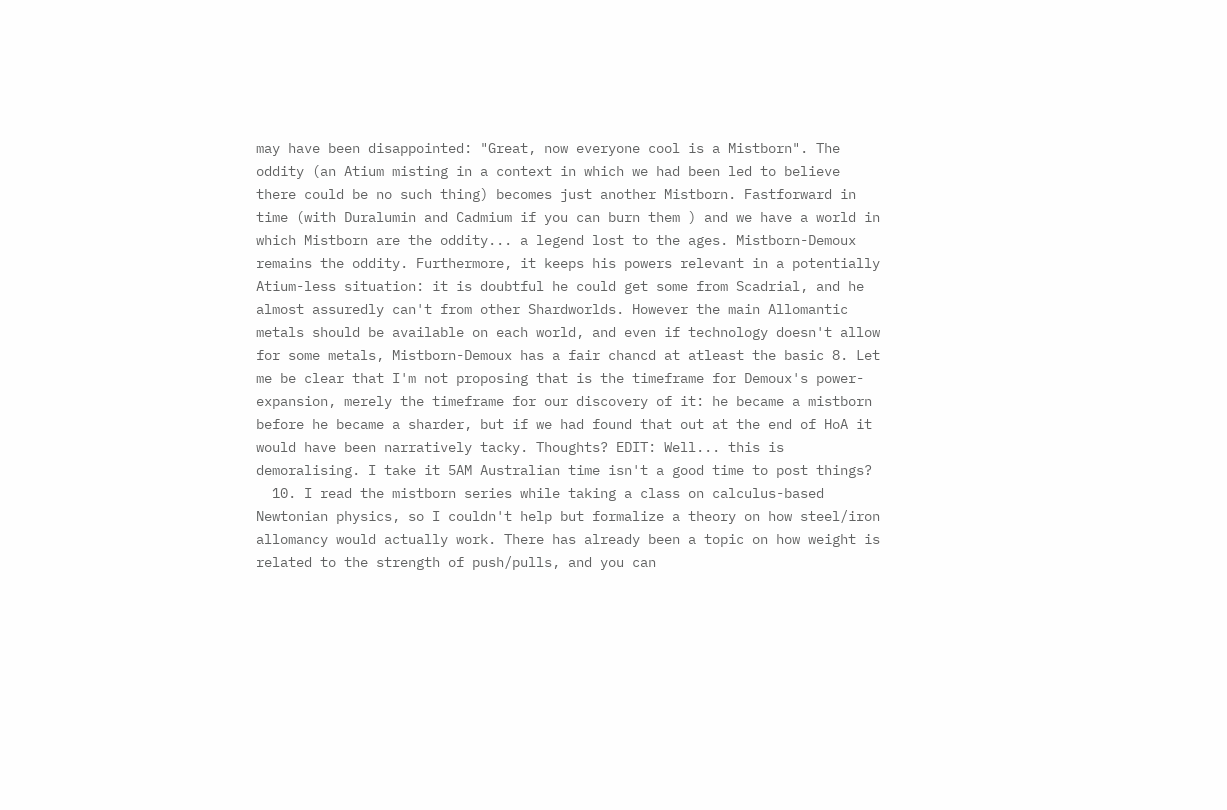may have been disappointed: "Great, now everyone cool is a Mistborn". The oddity (an Atium misting in a context in which we had been led to believe there could be no such thing) becomes just another Mistborn. Fastforward in time (with Duralumin and Cadmium if you can burn them ) and we have a world in which Mistborn are the oddity... a legend lost to the ages. Mistborn-Demoux remains the oddity. Furthermore, it keeps his powers relevant in a potentially Atium-less situation: it is doubtful he could get some from Scadrial, and he almost assuredly can't from other Shardworlds. However the main Allomantic metals should be available on each world, and even if technology doesn't allow for some metals, Mistborn-Demoux has a fair chancd at atleast the basic 8. Let me be clear that I'm not proposing that is the timeframe for Demoux's power-expansion, merely the timeframe for our discovery of it: he became a mistborn before he became a sharder, but if we had found that out at the end of HoA it would have been narratively tacky. Thoughts? EDIT: Well... this is demoralising. I take it 5AM Australian time isn't a good time to post things?
  10. I read the mistborn series while taking a class on calculus-based Newtonian physics, so I couldn't help but formalize a theory on how steel/iron allomancy would actually work. There has already been a topic on how weight is related to the strength of push/pulls, and you can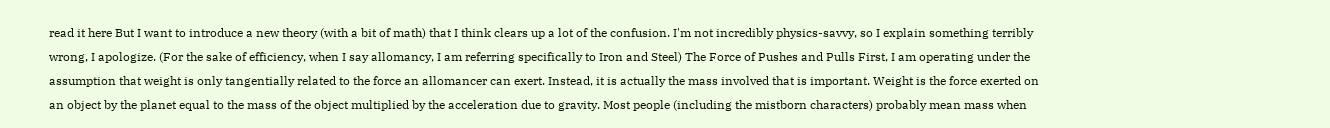read it here But I want to introduce a new theory (with a bit of math) that I think clears up a lot of the confusion. I'm not incredibly physics-savvy, so I explain something terribly wrong, I apologize. (For the sake of efficiency, when I say allomancy, I am referring specifically to Iron and Steel) The Force of Pushes and Pulls First, I am operating under the assumption that weight is only tangentially related to the force an allomancer can exert. Instead, it is actually the mass involved that is important. Weight is the force exerted on an object by the planet equal to the mass of the object multiplied by the acceleration due to gravity. Most people (including the mistborn characters) probably mean mass when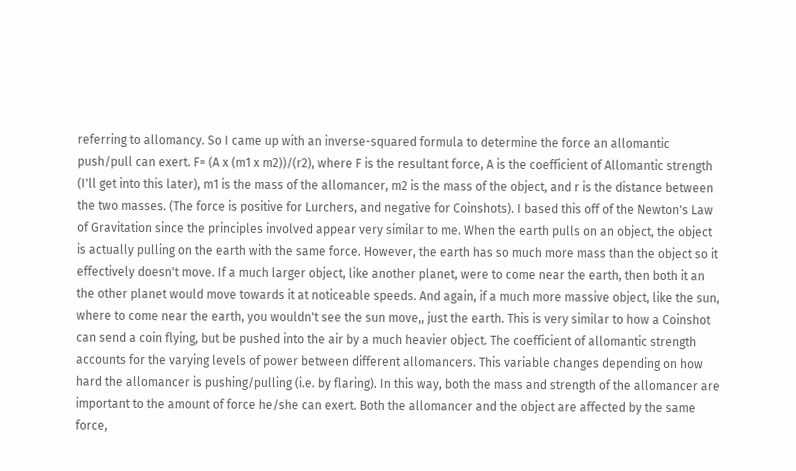referring to allomancy. So I came up with an inverse-squared formula to determine the force an allomantic push/pull can exert. F= (A x (m1 x m2))/(r2), where F is the resultant force, A is the coefficient of Allomantic strength (I'll get into this later), m1 is the mass of the allomancer, m2 is the mass of the object, and r is the distance between the two masses. (The force is positive for Lurchers, and negative for Coinshots). I based this off of the Newton's Law of Gravitation since the principles involved appear very similar to me. When the earth pulls on an object, the object is actually pulling on the earth with the same force. However, the earth has so much more mass than the object so it effectively doesn't move. If a much larger object, like another planet, were to come near the earth, then both it an the other planet would move towards it at noticeable speeds. And again, if a much more massive object, like the sun, where to come near the earth, you wouldn't see the sun move,, just the earth. This is very similar to how a Coinshot can send a coin flying, but be pushed into the air by a much heavier object. The coefficient of allomantic strength accounts for the varying levels of power between different allomancers. This variable changes depending on how hard the allomancer is pushing/pulling (i.e. by flaring). In this way, both the mass and strength of the allomancer are important to the amount of force he/she can exert. Both the allomancer and the object are affected by the same force,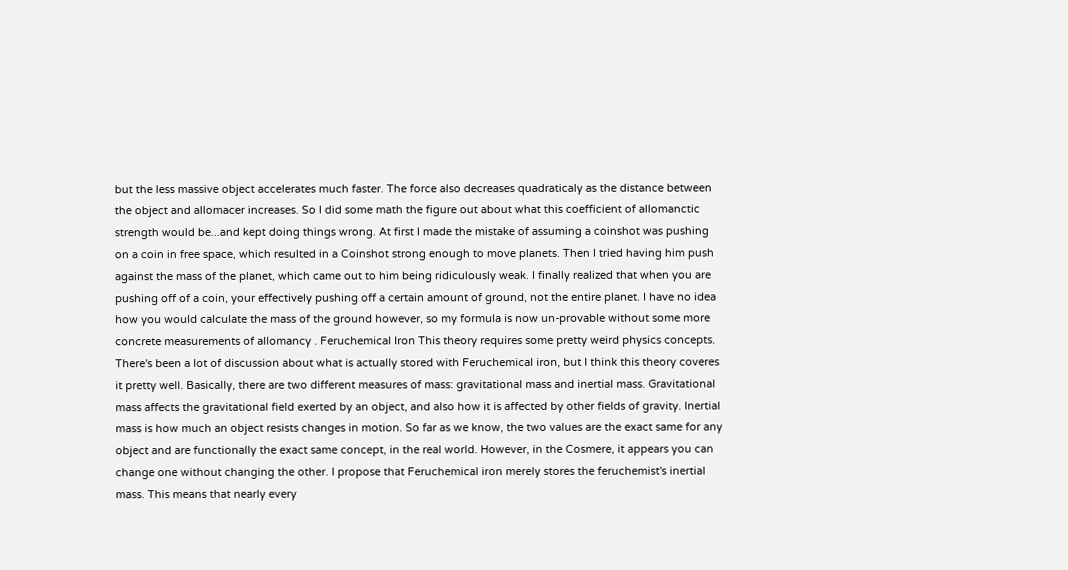but the less massive object accelerates much faster. The force also decreases quadraticaly as the distance between the object and allomacer increases. So I did some math the figure out about what this coefficient of allomanctic strength would be...and kept doing things wrong. At first I made the mistake of assuming a coinshot was pushing on a coin in free space, which resulted in a Coinshot strong enough to move planets. Then I tried having him push against the mass of the planet, which came out to him being ridiculously weak. I finally realized that when you are pushing off of a coin, your effectively pushing off a certain amount of ground, not the entire planet. I have no idea how you would calculate the mass of the ground however, so my formula is now un-provable without some more concrete measurements of allomancy . Feruchemical Iron This theory requires some pretty weird physics concepts. There's been a lot of discussion about what is actually stored with Feruchemical iron, but I think this theory coveres it pretty well. Basically, there are two different measures of mass: gravitational mass and inertial mass. Gravitational mass affects the gravitational field exerted by an object, and also how it is affected by other fields of gravity. Inertial mass is how much an object resists changes in motion. So far as we know, the two values are the exact same for any object and are functionally the exact same concept, in the real world. However, in the Cosmere, it appears you can change one without changing the other. I propose that Feruchemical iron merely stores the feruchemist's inertial mass. This means that nearly every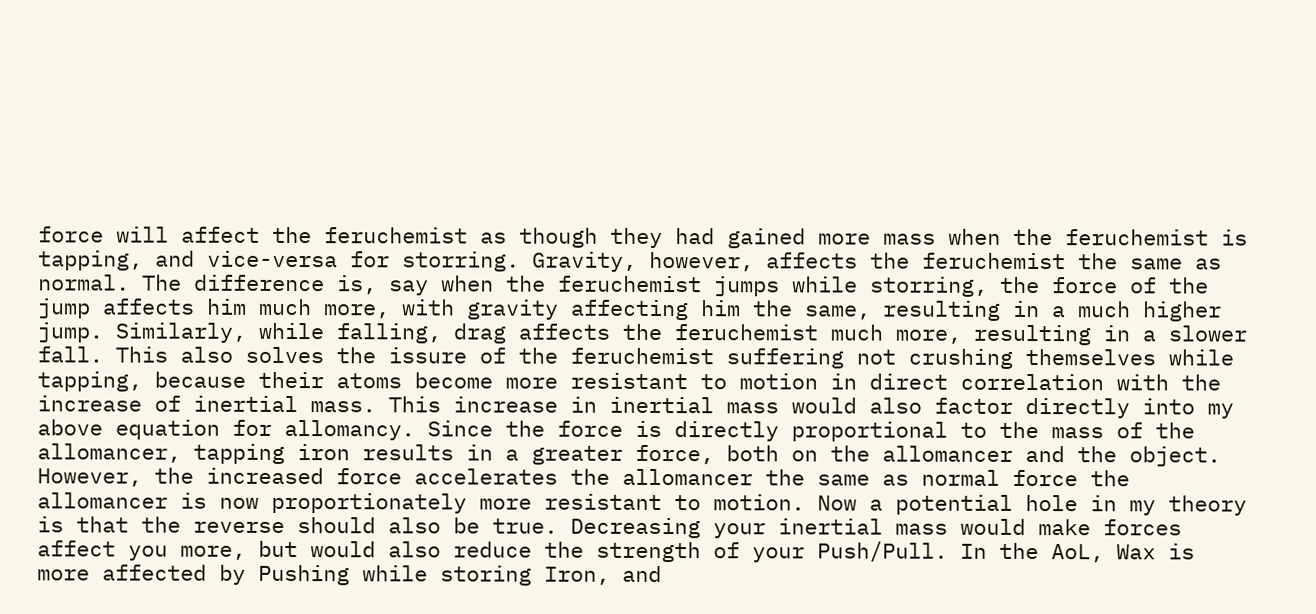force will affect the feruchemist as though they had gained more mass when the feruchemist is tapping, and vice-versa for storring. Gravity, however, affects the feruchemist the same as normal. The difference is, say when the feruchemist jumps while storring, the force of the jump affects him much more, with gravity affecting him the same, resulting in a much higher jump. Similarly, while falling, drag affects the feruchemist much more, resulting in a slower fall. This also solves the issure of the feruchemist suffering not crushing themselves while tapping, because their atoms become more resistant to motion in direct correlation with the increase of inertial mass. This increase in inertial mass would also factor directly into my above equation for allomancy. Since the force is directly proportional to the mass of the allomancer, tapping iron results in a greater force, both on the allomancer and the object. However, the increased force accelerates the allomancer the same as normal force the allomancer is now proportionately more resistant to motion. Now a potential hole in my theory is that the reverse should also be true. Decreasing your inertial mass would make forces affect you more, but would also reduce the strength of your Push/Pull. In the AoL, Wax is more affected by Pushing while storing Iron, and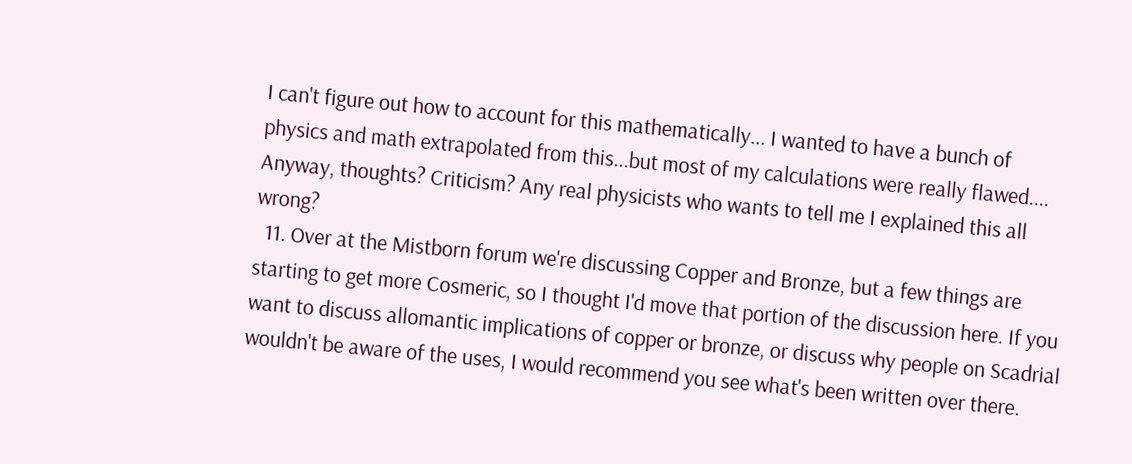I can't figure out how to account for this mathematically... I wanted to have a bunch of physics and math extrapolated from this...but most of my calculations were really flawed.... Anyway, thoughts? Criticism? Any real physicists who wants to tell me I explained this all wrong?
  11. Over at the Mistborn forum we're discussing Copper and Bronze, but a few things are starting to get more Cosmeric, so I thought I'd move that portion of the discussion here. If you want to discuss allomantic implications of copper or bronze, or discuss why people on Scadrial wouldn't be aware of the uses, I would recommend you see what's been written over there.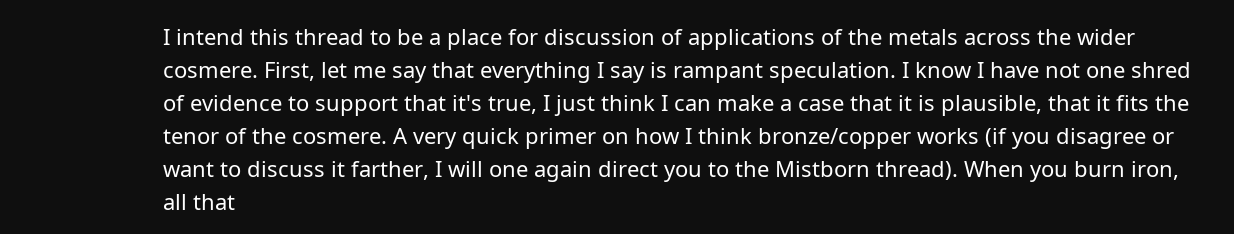I intend this thread to be a place for discussion of applications of the metals across the wider cosmere. First, let me say that everything I say is rampant speculation. I know I have not one shred of evidence to support that it's true, I just think I can make a case that it is plausible, that it fits the tenor of the cosmere. A very quick primer on how I think bronze/copper works (if you disagree or want to discuss it farther, I will one again direct you to the Mistborn thread). When you burn iron, all that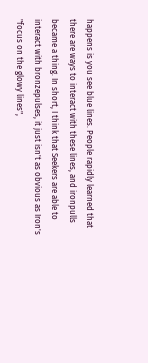happens is you see blue lines. People rapidly learned that there are ways to interact with these lines, and ironpulls became a thing. In short, I think that Seekers are able to interact with bronzepulses, it just isn't as obvious as Iron's "focus on the glowy lines",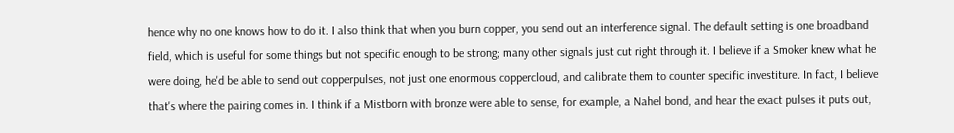hence why no one knows how to do it. I also think that when you burn copper, you send out an interference signal. The default setting is one broadband field, which is useful for some things but not specific enough to be strong; many other signals just cut right through it. I believe if a Smoker knew what he were doing, he'd be able to send out copperpulses, not just one enormous coppercloud, and calibrate them to counter specific investiture. In fact, I believe that's where the pairing comes in. I think if a Mistborn with bronze were able to sense, for example, a Nahel bond, and hear the exact pulses it puts out,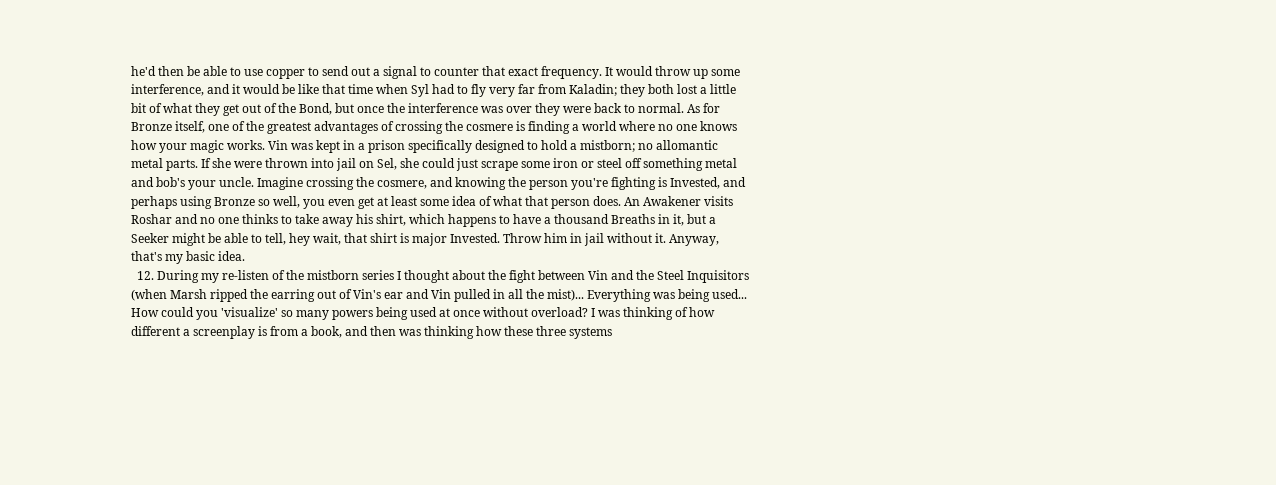he'd then be able to use copper to send out a signal to counter that exact frequency. It would throw up some interference, and it would be like that time when Syl had to fly very far from Kaladin; they both lost a little bit of what they get out of the Bond, but once the interference was over they were back to normal. As for Bronze itself, one of the greatest advantages of crossing the cosmere is finding a world where no one knows how your magic works. Vin was kept in a prison specifically designed to hold a mistborn; no allomantic metal parts. If she were thrown into jail on Sel, she could just scrape some iron or steel off something metal and bob's your uncle. Imagine crossing the cosmere, and knowing the person you're fighting is Invested, and perhaps using Bronze so well, you even get at least some idea of what that person does. An Awakener visits Roshar and no one thinks to take away his shirt, which happens to have a thousand Breaths in it, but a Seeker might be able to tell, hey wait, that shirt is major Invested. Throw him in jail without it. Anyway, that's my basic idea.
  12. During my re-listen of the mistborn series I thought about the fight between Vin and the Steel Inquisitors (when Marsh ripped the earring out of Vin's ear and Vin pulled in all the mist)... Everything was being used... How could you 'visualize' so many powers being used at once without overload? I was thinking of how different a screenplay is from a book, and then was thinking how these three systems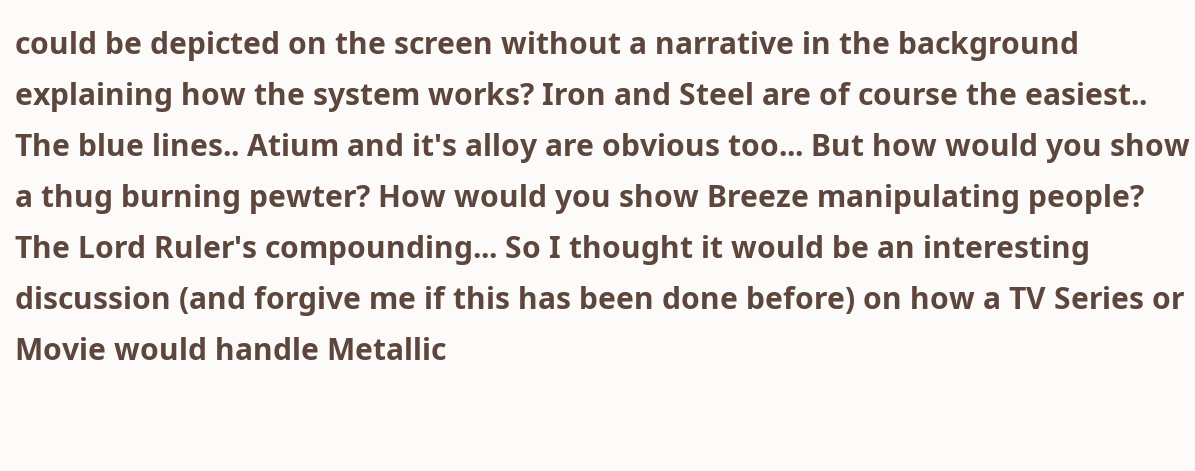could be depicted on the screen without a narrative in the background explaining how the system works? Iron and Steel are of course the easiest.. The blue lines.. Atium and it's alloy are obvious too... But how would you show a thug burning pewter? How would you show Breeze manipulating people? The Lord Ruler's compounding... So I thought it would be an interesting discussion (and forgive me if this has been done before) on how a TV Series or Movie would handle Metallic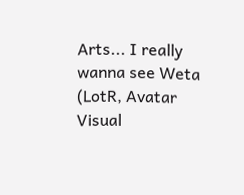Arts... I really wanna see Weta (LotR, Avatar Visual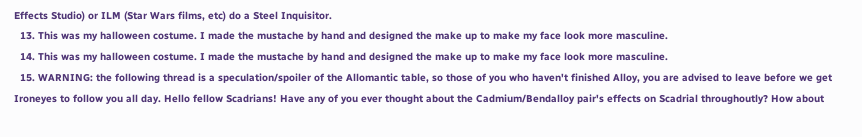Effects Studio) or ILM (Star Wars films, etc) do a Steel Inquisitor.
  13. This was my halloween costume. I made the mustache by hand and designed the make up to make my face look more masculine.
  14. This was my halloween costume. I made the mustache by hand and designed the make up to make my face look more masculine.
  15. WARNING: the following thread is a speculation/spoiler of the Allomantic table, so those of you who haven't finished Alloy, you are advised to leave before we get Ironeyes to follow you all day. Hello fellow Scadrians! Have any of you ever thought about the Cadmium/Bendalloy pair's effects on Scadrial throughoutly? How about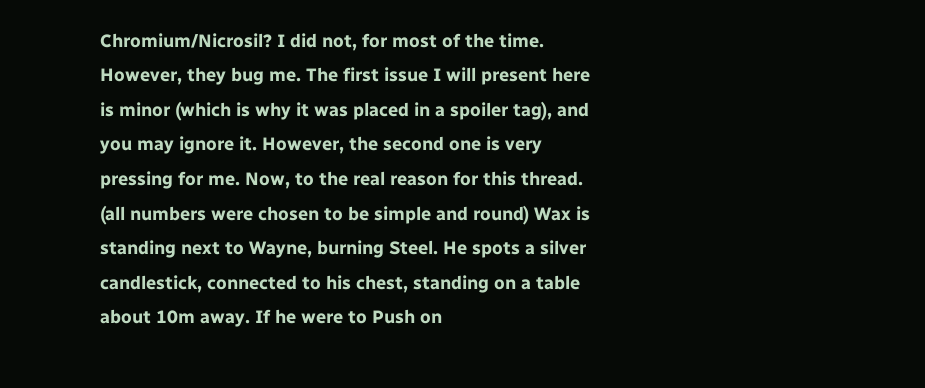Chromium/Nicrosil? I did not, for most of the time. However, they bug me. The first issue I will present here is minor (which is why it was placed in a spoiler tag), and you may ignore it. However, the second one is very pressing for me. Now, to the real reason for this thread. (all numbers were chosen to be simple and round) Wax is standing next to Wayne, burning Steel. He spots a silver candlestick, connected to his chest, standing on a table about 10m away. If he were to Push on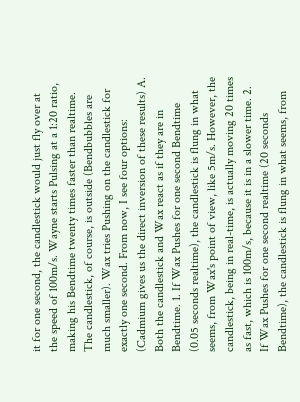it for one second, the candlestick would just fly over at the speed of 100m/s. Wayne starts Pulsing at a 1:20 ratio, making his Bendtime twenty times faster than realtime. The candlestick, of course, is outside (Bendbubbles are much smaller). Wax tries Pushing on the candlestick for exactly one second. From now, I see four options: (Cadmium gives us the direct inversion of these results) A. Both the candlestick and Wax react as if they are in Bendtime. 1. If Wax Pushes for one second Bendtime (0.05 seconds realtime), the candlestick is flung in what seems, from Wax's point of view, like 5m/s. However, the candlestick, being in real-time, is actually moving 20 times as fast, which is 100m/s, because it is in a slower time. 2. If Wax Pushes for one second realtime (20 seconds Bendtime), the candlestick is flung in what seems, from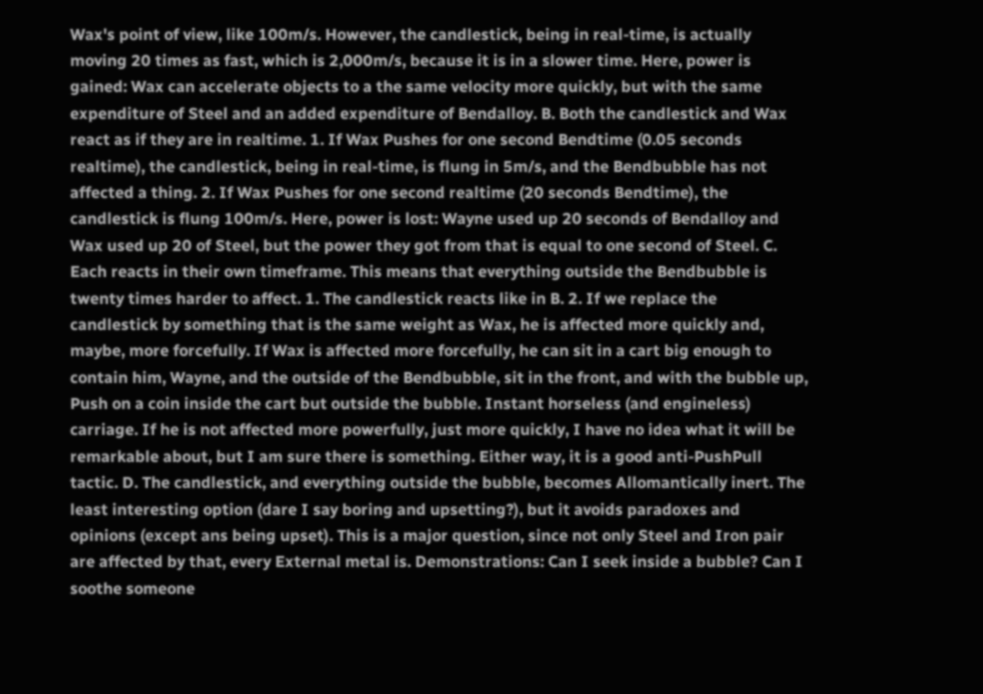Wax's point of view, like 100m/s. However, the candlestick, being in real-time, is actually moving 20 times as fast, which is 2,000m/s, because it is in a slower time. Here, power is gained: Wax can accelerate objects to a the same velocity more quickly, but with the same expenditure of Steel and an added expenditure of Bendalloy. B. Both the candlestick and Wax react as if they are in realtime. 1. If Wax Pushes for one second Bendtime (0.05 seconds realtime), the candlestick, being in real-time, is flung in 5m/s, and the Bendbubble has not affected a thing. 2. If Wax Pushes for one second realtime (20 seconds Bendtime), the candlestick is flung 100m/s. Here, power is lost: Wayne used up 20 seconds of Bendalloy and Wax used up 20 of Steel, but the power they got from that is equal to one second of Steel. C. Each reacts in their own timeframe. This means that everything outside the Bendbubble is twenty times harder to affect. 1. The candlestick reacts like in B. 2. If we replace the candlestick by something that is the same weight as Wax, he is affected more quickly and, maybe, more forcefully. If Wax is affected more forcefully, he can sit in a cart big enough to contain him, Wayne, and the outside of the Bendbubble, sit in the front, and with the bubble up, Push on a coin inside the cart but outside the bubble. Instant horseless (and engineless) carriage. If he is not affected more powerfully, just more quickly, I have no idea what it will be remarkable about, but I am sure there is something. Either way, it is a good anti-PushPull tactic. D. The candlestick, and everything outside the bubble, becomes Allomantically inert. The least interesting option (dare I say boring and upsetting?), but it avoids paradoxes and opinions (except ans being upset). This is a major question, since not only Steel and Iron pair are affected by that, every External metal is. Demonstrations: Can I seek inside a bubble? Can I soothe someone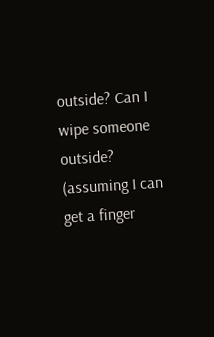outside? Can I wipe someone outside? (assuming I can get a finger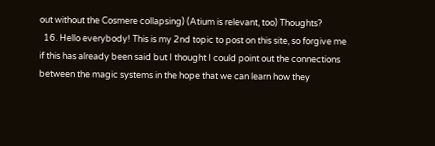out without the Cosmere collapsing) (Atium is relevant, too) Thoughts?
  16. Hello everybody! This is my 2nd topic to post on this site, so forgive me if this has already been said but I thought I could point out the connections between the magic systems in the hope that we can learn how they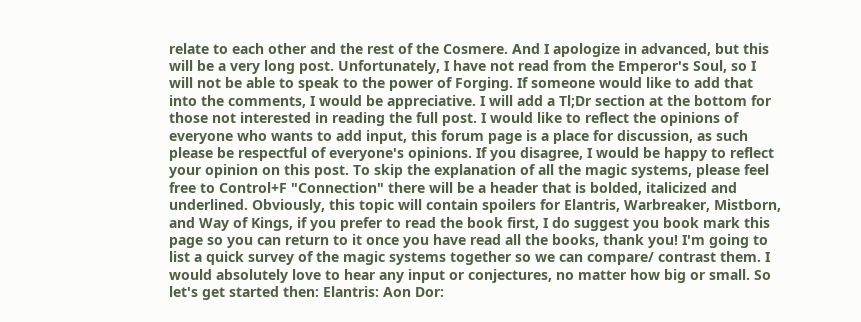relate to each other and the rest of the Cosmere. And I apologize in advanced, but this will be a very long post. Unfortunately, I have not read from the Emperor's Soul, so I will not be able to speak to the power of Forging. If someone would like to add that into the comments, I would be appreciative. I will add a Tl;Dr section at the bottom for those not interested in reading the full post. I would like to reflect the opinions of everyone who wants to add input, this forum page is a place for discussion, as such please be respectful of everyone's opinions. If you disagree, I would be happy to reflect your opinion on this post. To skip the explanation of all the magic systems, please feel free to Control+F "Connection" there will be a header that is bolded, italicized and underlined. Obviously, this topic will contain spoilers for Elantris, Warbreaker, Mistborn, and Way of Kings, if you prefer to read the book first, I do suggest you book mark this page so you can return to it once you have read all the books, thank you! I'm going to list a quick survey of the magic systems together so we can compare/ contrast them. I would absolutely love to hear any input or conjectures, no matter how big or small. So let's get started then: Elantris: Aon Dor: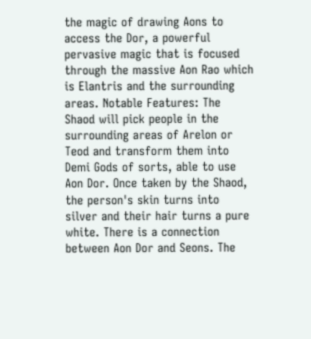the magic of drawing Aons to access the Dor, a powerful pervasive magic that is focused through the massive Aon Rao which is Elantris and the surrounding areas. Notable Features: The Shaod will pick people in the surrounding areas of Arelon or Teod and transform them into Demi Gods of sorts, able to use Aon Dor. Once taken by the Shaod, the person's skin turns into silver and their hair turns a pure white. There is a connection between Aon Dor and Seons. The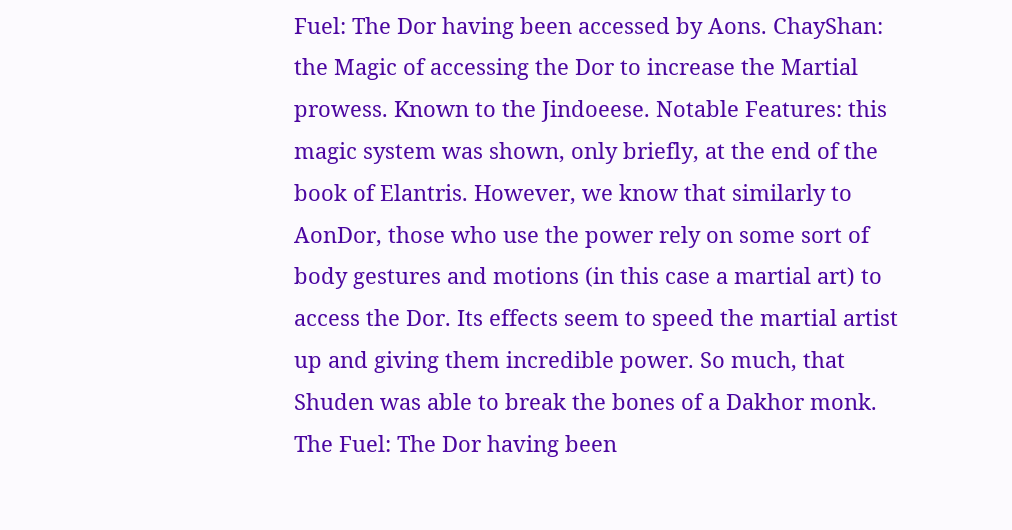Fuel: The Dor having been accessed by Aons. ChayShan: the Magic of accessing the Dor to increase the Martial prowess. Known to the Jindoeese. Notable Features: this magic system was shown, only briefly, at the end of the book of Elantris. However, we know that similarly to AonDor, those who use the power rely on some sort of body gestures and motions (in this case a martial art) to access the Dor. Its effects seem to speed the martial artist up and giving them incredible power. So much, that Shuden was able to break the bones of a Dakhor monk. The Fuel: The Dor having been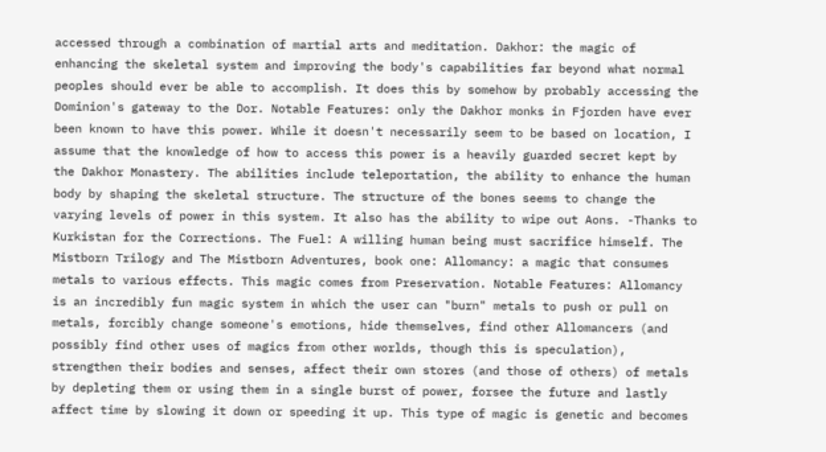accessed through a combination of martial arts and meditation. Dakhor: the magic of enhancing the skeletal system and improving the body's capabilities far beyond what normal peoples should ever be able to accomplish. It does this by somehow by probably accessing the Dominion's gateway to the Dor. Notable Features: only the Dakhor monks in Fjorden have ever been known to have this power. While it doesn't necessarily seem to be based on location, I assume that the knowledge of how to access this power is a heavily guarded secret kept by the Dakhor Monastery. The abilities include teleportation, the ability to enhance the human body by shaping the skeletal structure. The structure of the bones seems to change the varying levels of power in this system. It also has the ability to wipe out Aons. -Thanks to Kurkistan for the Corrections. The Fuel: A willing human being must sacrifice himself. The Mistborn Trilogy and The Mistborn Adventures, book one: Allomancy: a magic that consumes metals to various effects. This magic comes from Preservation. Notable Features: Allomancy is an incredibly fun magic system in which the user can "burn" metals to push or pull on metals, forcibly change someone's emotions, hide themselves, find other Allomancers (and possibly find other uses of magics from other worlds, though this is speculation), strengthen their bodies and senses, affect their own stores (and those of others) of metals by depleting them or using them in a single burst of power, forsee the future and lastly affect time by slowing it down or speeding it up. This type of magic is genetic and becomes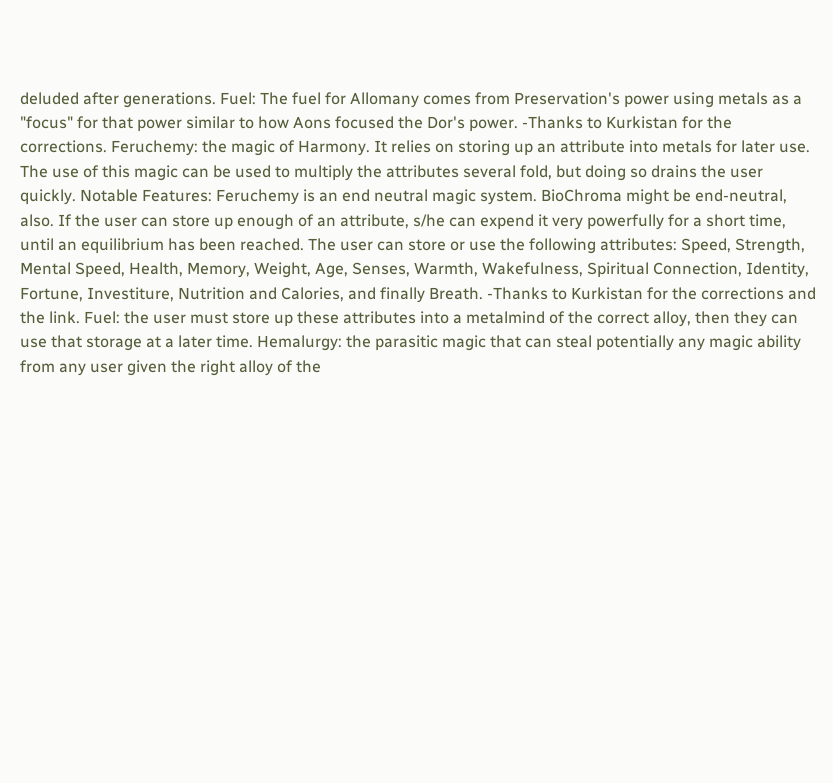deluded after generations. Fuel: The fuel for Allomany comes from Preservation's power using metals as a "focus" for that power similar to how Aons focused the Dor's power. -Thanks to Kurkistan for the corrections. Feruchemy: the magic of Harmony. It relies on storing up an attribute into metals for later use. The use of this magic can be used to multiply the attributes several fold, but doing so drains the user quickly. Notable Features: Feruchemy is an end neutral magic system. BioChroma might be end-neutral, also. If the user can store up enough of an attribute, s/he can expend it very powerfully for a short time, until an equilibrium has been reached. The user can store or use the following attributes: Speed, Strength, Mental Speed, Health, Memory, Weight, Age, Senses, Warmth, Wakefulness, Spiritual Connection, Identity, Fortune, Investiture, Nutrition and Calories, and finally Breath. -Thanks to Kurkistan for the corrections and the link. Fuel: the user must store up these attributes into a metalmind of the correct alloy, then they can use that storage at a later time. Hemalurgy: the parasitic magic that can steal potentially any magic ability from any user given the right alloy of the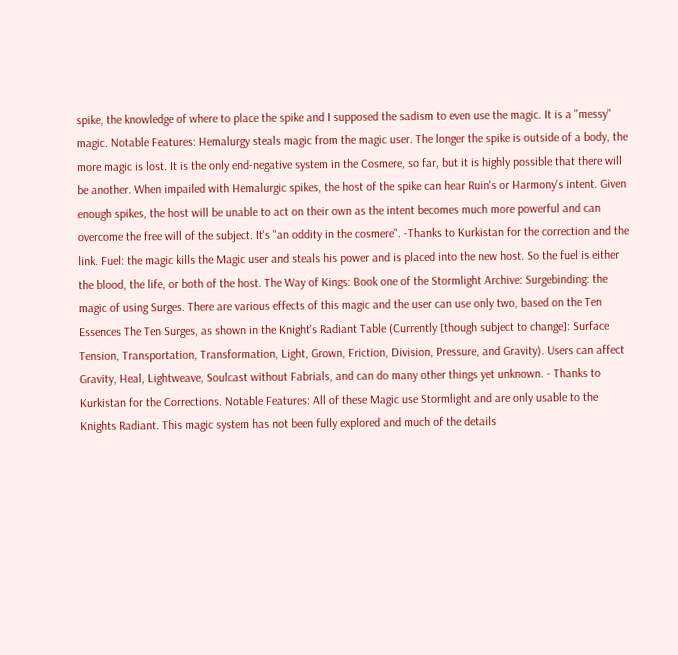spike, the knowledge of where to place the spike and I supposed the sadism to even use the magic. It is a "messy" magic. Notable Features: Hemalurgy steals magic from the magic user. The longer the spike is outside of a body, the more magic is lost. It is the only end-negative system in the Cosmere, so far, but it is highly possible that there will be another. When impailed with Hemalurgic spikes, the host of the spike can hear Ruin's or Harmony's intent. Given enough spikes, the host will be unable to act on their own as the intent becomes much more powerful and can overcome the free will of the subject. It's "an oddity in the cosmere". -Thanks to Kurkistan for the correction and the link. Fuel: the magic kills the Magic user and steals his power and is placed into the new host. So the fuel is either the blood, the life, or both of the host. The Way of Kings: Book one of the Stormlight Archive: Surgebinding: the magic of using Surges. There are various effects of this magic and the user can use only two, based on the Ten Essences The Ten Surges, as shown in the Knight's Radiant Table (Currently [though subject to change]: Surface Tension, Transportation, Transformation, Light, Grown, Friction, Division, Pressure, and Gravity). Users can affect Gravity, Heal, Lightweave, Soulcast without Fabrials, and can do many other things yet unknown. - Thanks to Kurkistan for the Corrections. Notable Features: All of these Magic use Stormlight and are only usable to the Knights Radiant. This magic system has not been fully explored and much of the details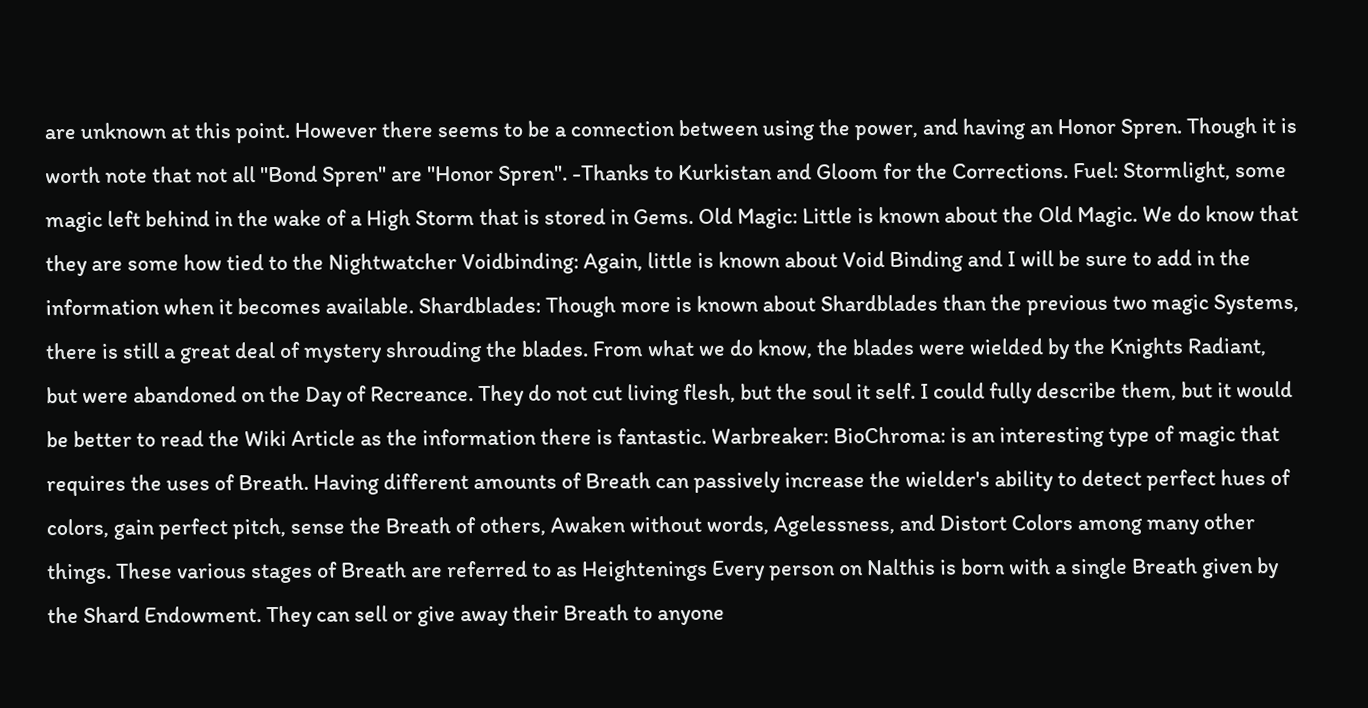are unknown at this point. However there seems to be a connection between using the power, and having an Honor Spren. Though it is worth note that not all "Bond Spren" are "Honor Spren". -Thanks to Kurkistan and Gloom for the Corrections. Fuel: Stormlight, some magic left behind in the wake of a High Storm that is stored in Gems. Old Magic: Little is known about the Old Magic. We do know that they are some how tied to the Nightwatcher Voidbinding: Again, little is known about Void Binding and I will be sure to add in the information when it becomes available. Shardblades: Though more is known about Shardblades than the previous two magic Systems, there is still a great deal of mystery shrouding the blades. From what we do know, the blades were wielded by the Knights Radiant, but were abandoned on the Day of Recreance. They do not cut living flesh, but the soul it self. I could fully describe them, but it would be better to read the Wiki Article as the information there is fantastic. Warbreaker: BioChroma: is an interesting type of magic that requires the uses of Breath. Having different amounts of Breath can passively increase the wielder's ability to detect perfect hues of colors, gain perfect pitch, sense the Breath of others, Awaken without words, Agelessness, and Distort Colors among many other things. These various stages of Breath are referred to as Heightenings Every person on Nalthis is born with a single Breath given by the Shard Endowment. They can sell or give away their Breath to anyone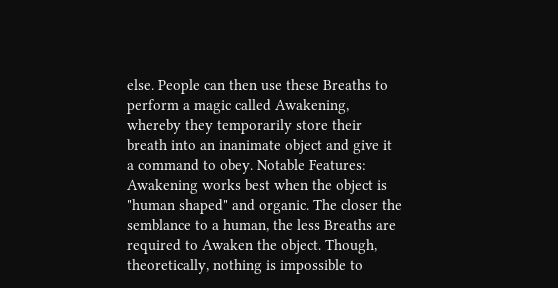else. People can then use these Breaths to perform a magic called Awakening, whereby they temporarily store their breath into an inanimate object and give it a command to obey. Notable Features: Awakening works best when the object is "human shaped" and organic. The closer the semblance to a human, the less Breaths are required to Awaken the object. Though, theoretically, nothing is impossible to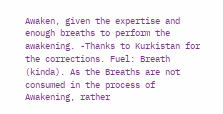Awaken, given the expertise and enough breaths to perform the awakening. -Thanks to Kurkistan for the corrections. Fuel: Breath (kinda). As the Breaths are not consumed in the process of Awakening, rather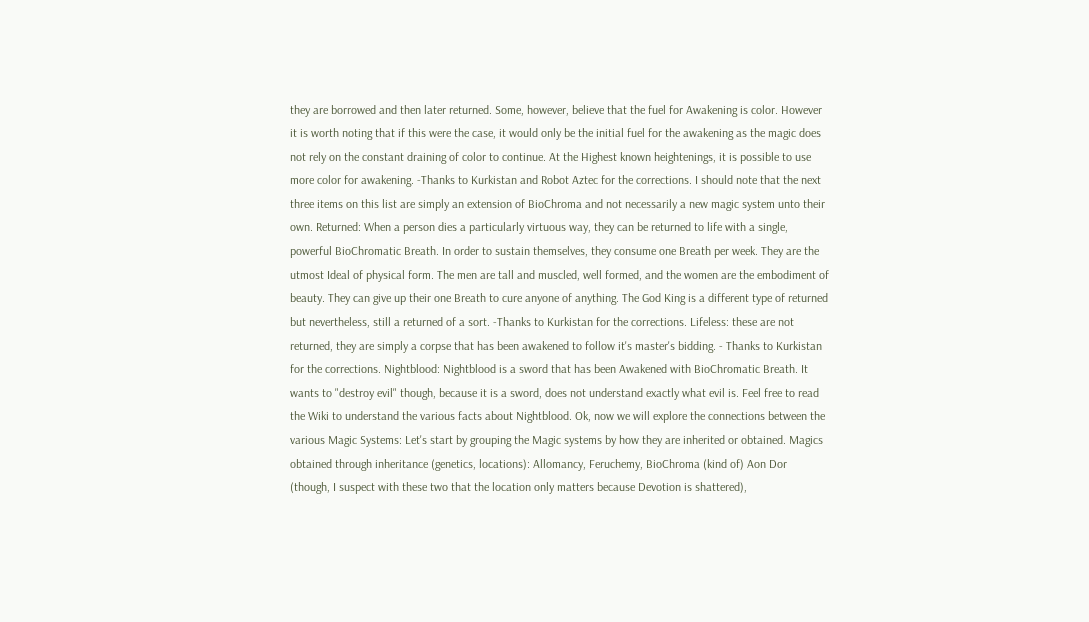they are borrowed and then later returned. Some, however, believe that the fuel for Awakening is color. However it is worth noting that if this were the case, it would only be the initial fuel for the awakening as the magic does not rely on the constant draining of color to continue. At the Highest known heightenings, it is possible to use more color for awakening. -Thanks to Kurkistan and Robot Aztec for the corrections. I should note that the next three items on this list are simply an extension of BioChroma and not necessarily a new magic system unto their own. Returned: When a person dies a particularly virtuous way, they can be returned to life with a single, powerful BioChromatic Breath. In order to sustain themselves, they consume one Breath per week. They are the utmost Ideal of physical form. The men are tall and muscled, well formed, and the women are the embodiment of beauty. They can give up their one Breath to cure anyone of anything. The God King is a different type of returned but nevertheless, still a returned of a sort. -Thanks to Kurkistan for the corrections. Lifeless: these are not returned, they are simply a corpse that has been awakened to follow it's master's bidding. - Thanks to Kurkistan for the corrections. Nightblood: Nightblood is a sword that has been Awakened with BioChromatic Breath. It wants to "destroy evil" though, because it is a sword, does not understand exactly what evil is. Feel free to read the Wiki to understand the various facts about Nightblood. Ok, now we will explore the connections between the various Magic Systems: Let's start by grouping the Magic systems by how they are inherited or obtained. Magics obtained through inheritance (genetics, locations): Allomancy, Feruchemy, BioChroma (kind of) Aon Dor (though, I suspect with these two that the location only matters because Devotion is shattered),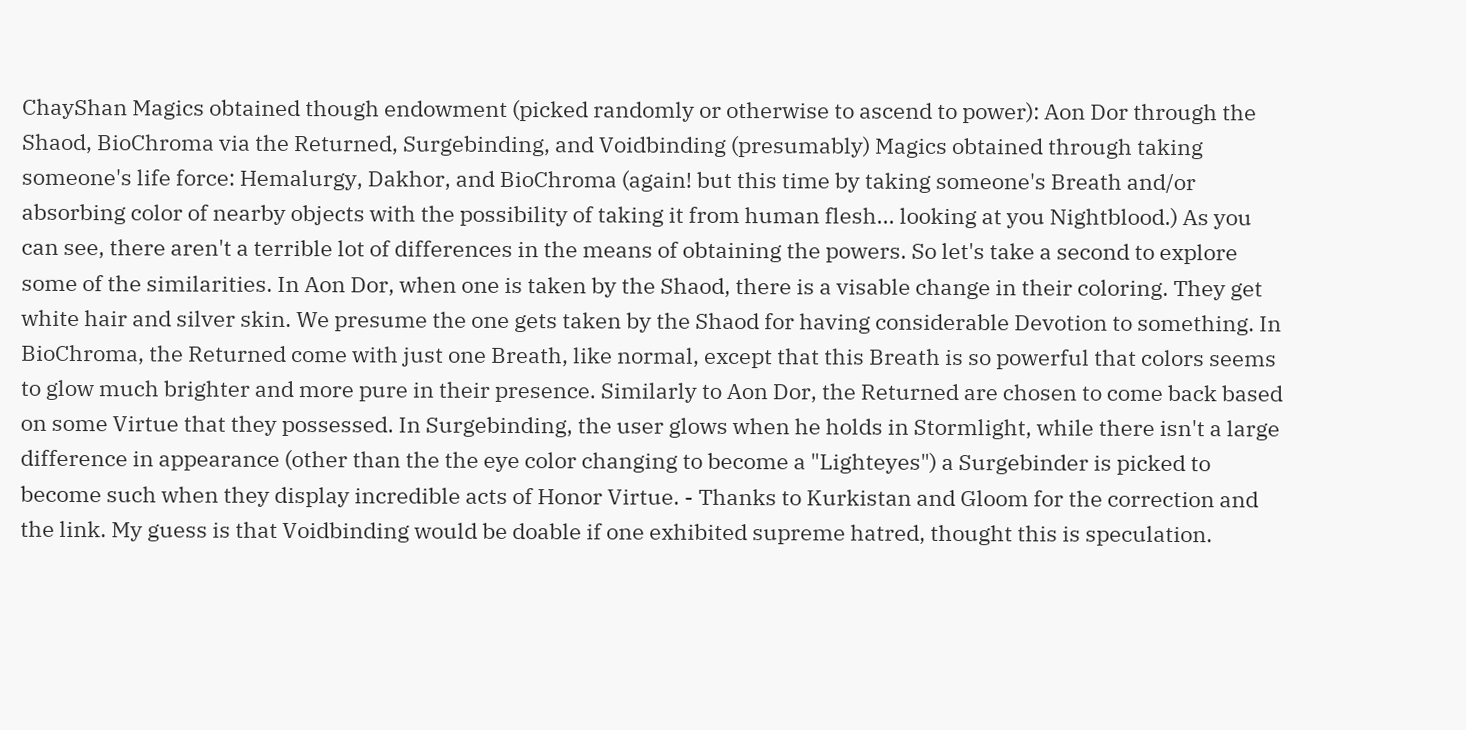ChayShan Magics obtained though endowment (picked randomly or otherwise to ascend to power): Aon Dor through the Shaod, BioChroma via the Returned, Surgebinding, and Voidbinding (presumably) Magics obtained through taking someone's life force: Hemalurgy, Dakhor, and BioChroma (again! but this time by taking someone's Breath and/or absorbing color of nearby objects with the possibility of taking it from human flesh... looking at you Nightblood.) As you can see, there aren't a terrible lot of differences in the means of obtaining the powers. So let's take a second to explore some of the similarities. In Aon Dor, when one is taken by the Shaod, there is a visable change in their coloring. They get white hair and silver skin. We presume the one gets taken by the Shaod for having considerable Devotion to something. In BioChroma, the Returned come with just one Breath, like normal, except that this Breath is so powerful that colors seems to glow much brighter and more pure in their presence. Similarly to Aon Dor, the Returned are chosen to come back based on some Virtue that they possessed. In Surgebinding, the user glows when he holds in Stormlight, while there isn't a large difference in appearance (other than the the eye color changing to become a "Lighteyes") a Surgebinder is picked to become such when they display incredible acts of Honor Virtue. - Thanks to Kurkistan and Gloom for the correction and the link. My guess is that Voidbinding would be doable if one exhibited supreme hatred, thought this is speculation.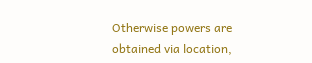Otherwise powers are obtained via location,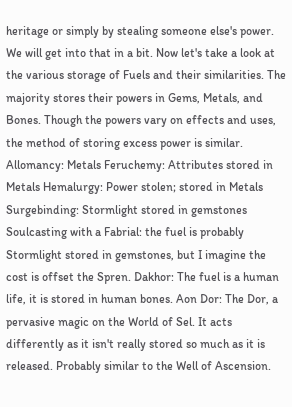heritage or simply by stealing someone else's power. We will get into that in a bit. Now let's take a look at the various storage of Fuels and their similarities. The majority stores their powers in Gems, Metals, and Bones. Though the powers vary on effects and uses, the method of storing excess power is similar. Allomancy: Metals Feruchemy: Attributes stored in Metals Hemalurgy: Power stolen; stored in Metals Surgebinding: Stormlight stored in gemstones Soulcasting with a Fabrial: the fuel is probably Stormlight stored in gemstones, but I imagine the cost is offset the Spren. Dakhor: The fuel is a human life, it is stored in human bones. Aon Dor: The Dor, a pervasive magic on the World of Sel. It acts differently as it isn't really stored so much as it is released. Probably similar to the Well of Ascension.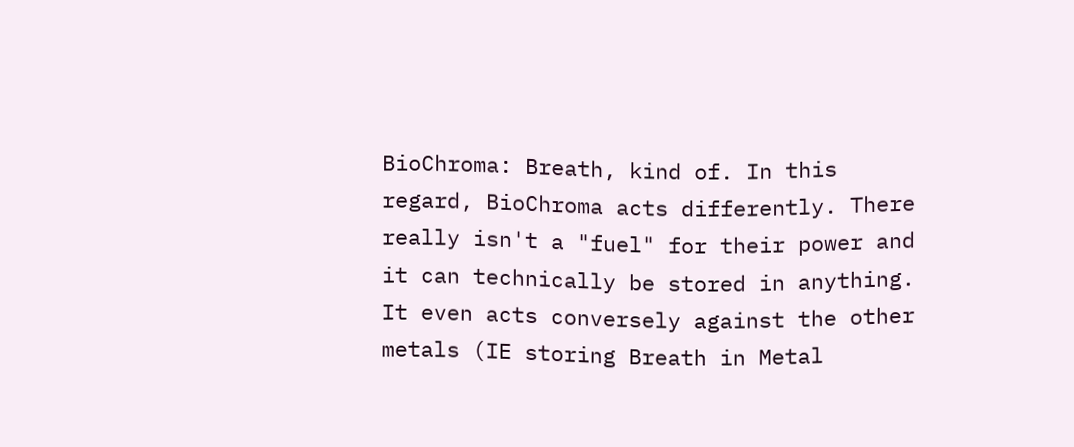BioChroma: Breath, kind of. In this regard, BioChroma acts differently. There really isn't a "fuel" for their power and it can technically be stored in anything. It even acts conversely against the other metals (IE storing Breath in Metal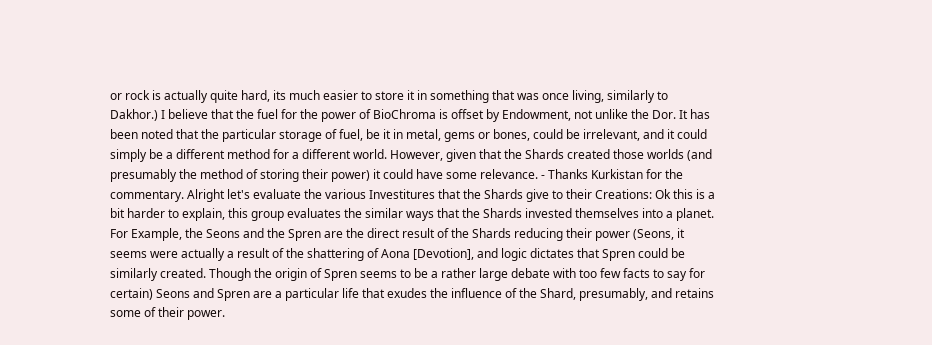or rock is actually quite hard, its much easier to store it in something that was once living, similarly to Dakhor.) I believe that the fuel for the power of BioChroma is offset by Endowment, not unlike the Dor. It has been noted that the particular storage of fuel, be it in metal, gems or bones, could be irrelevant, and it could simply be a different method for a different world. However, given that the Shards created those worlds (and presumably the method of storing their power) it could have some relevance. - Thanks Kurkistan for the commentary. Alright let's evaluate the various Investitures that the Shards give to their Creations: Ok this is a bit harder to explain, this group evaluates the similar ways that the Shards invested themselves into a planet. For Example, the Seons and the Spren are the direct result of the Shards reducing their power (Seons, it seems were actually a result of the shattering of Aona [Devotion], and logic dictates that Spren could be similarly created. Though the origin of Spren seems to be a rather large debate with too few facts to say for certain) Seons and Spren are a particular life that exudes the influence of the Shard, presumably, and retains some of their power.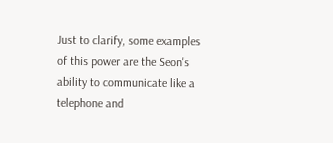Just to clarify, some examples of this power are the Seon's ability to communicate like a telephone and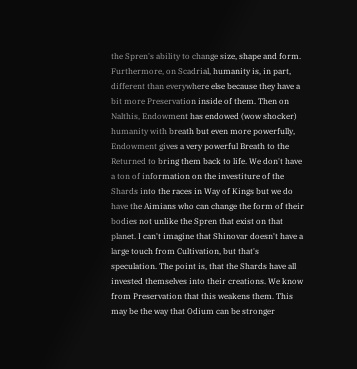the Spren's ability to change size, shape and form. Furthermore, on Scadrial, humanity is, in part, different than everywhere else because they have a bit more Preservation inside of them. Then on Nalthis, Endowment has endowed (wow shocker) humanity with breath but even more powerfully, Endowment gives a very powerful Breath to the Returned to bring them back to life. We don't have a ton of information on the investiture of the Shards into the races in Way of Kings but we do have the Aimians who can change the form of their bodies not unlike the Spren that exist on that planet. I can't imagine that Shinovar doesn't have a large touch from Cultivation, but that's speculation. The point is, that the Shards have all invested themselves into their creations. We know from Preservation that this weakens them. This may be the way that Odium can be stronger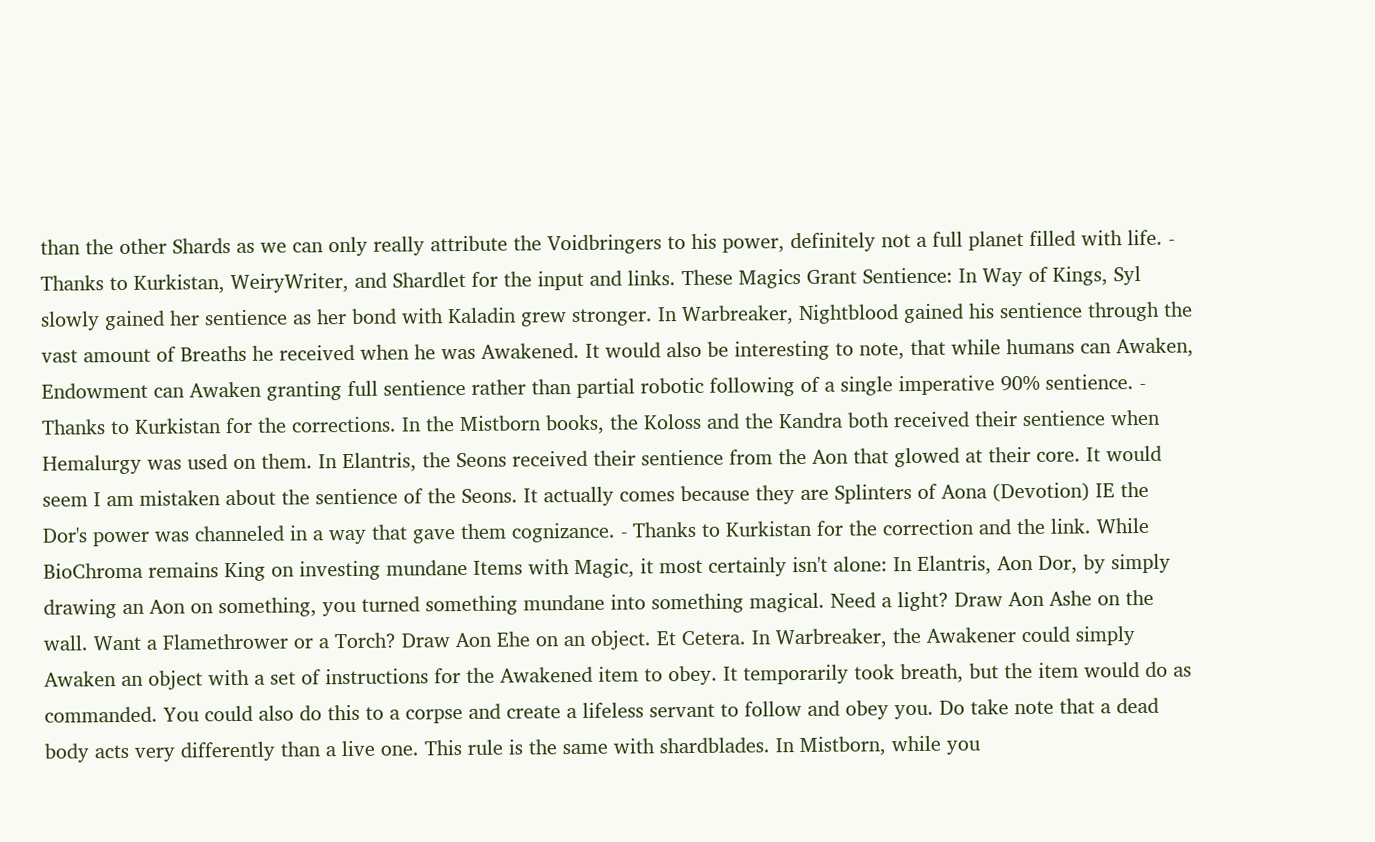than the other Shards as we can only really attribute the Voidbringers to his power, definitely not a full planet filled with life. - Thanks to Kurkistan, WeiryWriter, and Shardlet for the input and links. These Magics Grant Sentience: In Way of Kings, Syl slowly gained her sentience as her bond with Kaladin grew stronger. In Warbreaker, Nightblood gained his sentience through the vast amount of Breaths he received when he was Awakened. It would also be interesting to note, that while humans can Awaken, Endowment can Awaken granting full sentience rather than partial robotic following of a single imperative 90% sentience. - Thanks to Kurkistan for the corrections. In the Mistborn books, the Koloss and the Kandra both received their sentience when Hemalurgy was used on them. In Elantris, the Seons received their sentience from the Aon that glowed at their core. It would seem I am mistaken about the sentience of the Seons. It actually comes because they are Splinters of Aona (Devotion) IE the Dor's power was channeled in a way that gave them cognizance. - Thanks to Kurkistan for the correction and the link. While BioChroma remains King on investing mundane Items with Magic, it most certainly isn't alone: In Elantris, Aon Dor, by simply drawing an Aon on something, you turned something mundane into something magical. Need a light? Draw Aon Ashe on the wall. Want a Flamethrower or a Torch? Draw Aon Ehe on an object. Et Cetera. In Warbreaker, the Awakener could simply Awaken an object with a set of instructions for the Awakened item to obey. It temporarily took breath, but the item would do as commanded. You could also do this to a corpse and create a lifeless servant to follow and obey you. Do take note that a dead body acts very differently than a live one. This rule is the same with shardblades. In Mistborn, while you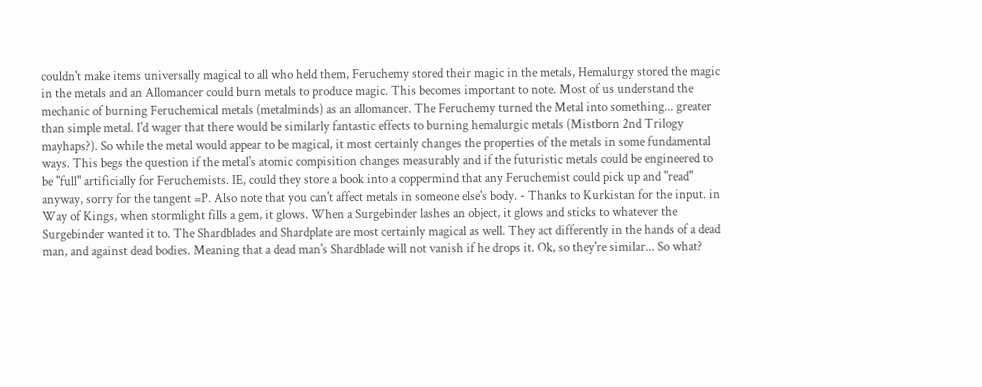couldn't make items universally magical to all who held them, Feruchemy stored their magic in the metals, Hemalurgy stored the magic in the metals and an Allomancer could burn metals to produce magic. This becomes important to note. Most of us understand the mechanic of burning Feruchemical metals (metalminds) as an allomancer. The Feruchemy turned the Metal into something... greater than simple metal. I'd wager that there would be similarly fantastic effects to burning hemalurgic metals (Mistborn 2nd Trilogy mayhaps?). So while the metal would appear to be magical, it most certainly changes the properties of the metals in some fundamental ways. This begs the question if the metal's atomic compisition changes measurably and if the futuristic metals could be engineered to be "full" artificially for Feruchemists. IE, could they store a book into a coppermind that any Feruchemist could pick up and "read" anyway, sorry for the tangent =P. Also note that you can't affect metals in someone else's body. - Thanks to Kurkistan for the input. in Way of Kings, when stormlight fills a gem, it glows. When a Surgebinder lashes an object, it glows and sticks to whatever the Surgebinder wanted it to. The Shardblades and Shardplate are most certainly magical as well. They act differently in the hands of a dead man, and against dead bodies. Meaning that a dead man's Shardblade will not vanish if he drops it. Ok, so they're similar... So what?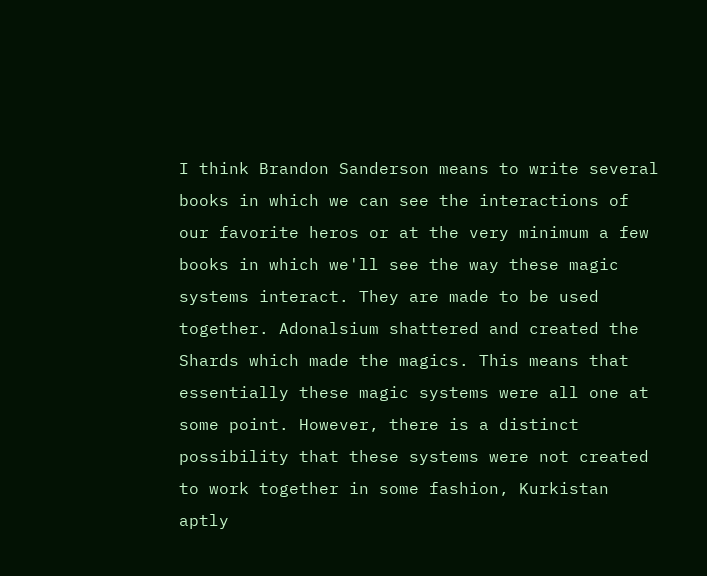I think Brandon Sanderson means to write several books in which we can see the interactions of our favorite heros or at the very minimum a few books in which we'll see the way these magic systems interact. They are made to be used together. Adonalsium shattered and created the Shards which made the magics. This means that essentially these magic systems were all one at some point. However, there is a distinct possibility that these systems were not created to work together in some fashion, Kurkistan aptly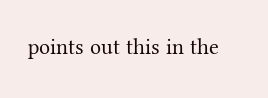points out this in the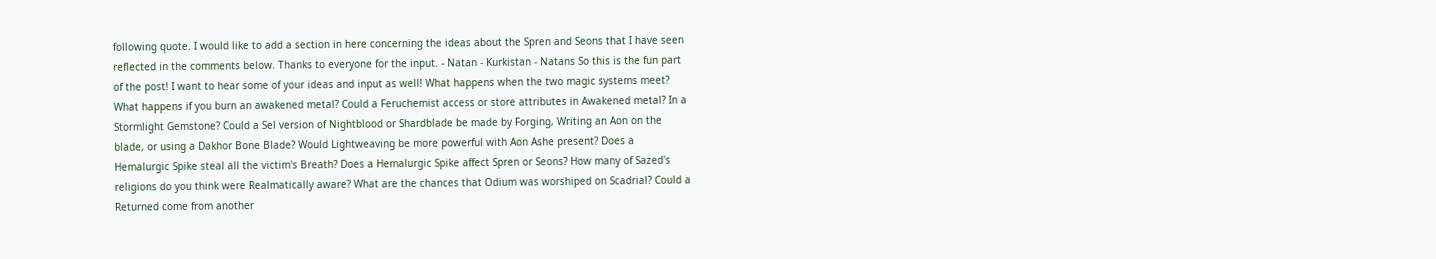following quote. I would like to add a section in here concerning the ideas about the Spren and Seons that I have seen reflected in the comments below. Thanks to everyone for the input. - Natan - Kurkistan - Natans So this is the fun part of the post! I want to hear some of your ideas and input as well! What happens when the two magic systems meet? What happens if you burn an awakened metal? Could a Feruchemist access or store attributes in Awakened metal? In a Stormlight Gemstone? Could a Sel version of Nightblood or Shardblade be made by Forging, Writing an Aon on the blade, or using a Dakhor Bone Blade? Would Lightweaving be more powerful with Aon Ashe present? Does a Hemalurgic Spike steal all the victim's Breath? Does a Hemalurgic Spike affect Spren or Seons? How many of Sazed's religions do you think were Realmatically aware? What are the chances that Odium was worshiped on Scadrial? Could a Returned come from another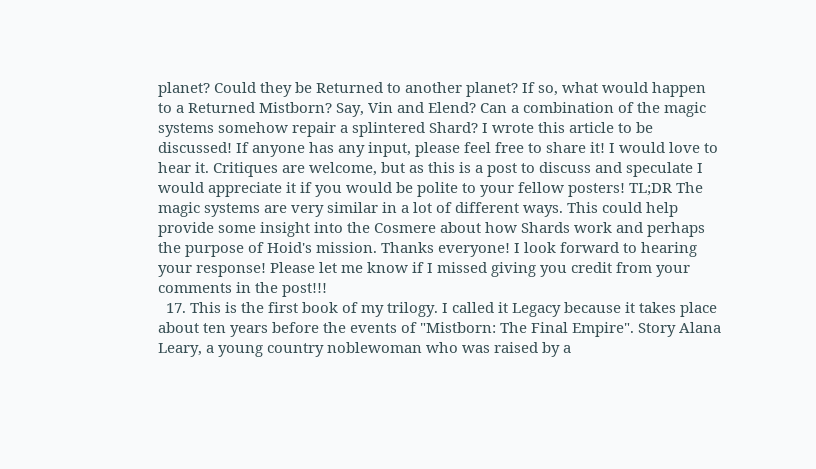planet? Could they be Returned to another planet? If so, what would happen to a Returned Mistborn? Say, Vin and Elend? Can a combination of the magic systems somehow repair a splintered Shard? I wrote this article to be discussed! If anyone has any input, please feel free to share it! I would love to hear it. Critiques are welcome, but as this is a post to discuss and speculate I would appreciate it if you would be polite to your fellow posters! TL;DR The magic systems are very similar in a lot of different ways. This could help provide some insight into the Cosmere about how Shards work and perhaps the purpose of Hoid's mission. Thanks everyone! I look forward to hearing your response! Please let me know if I missed giving you credit from your comments in the post!!!
  17. This is the first book of my trilogy. I called it Legacy because it takes place about ten years before the events of "Mistborn: The Final Empire". Story Alana Leary, a young country noblewoman who was raised by a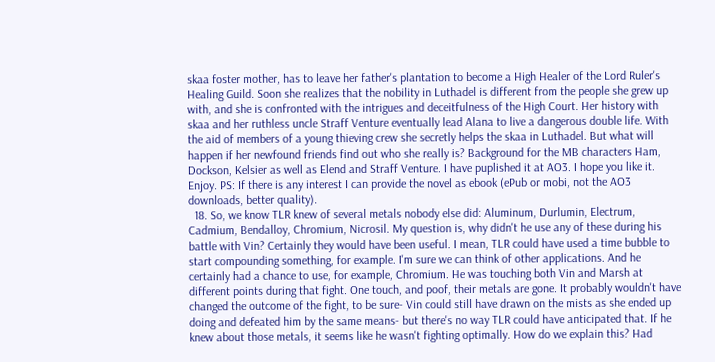skaa foster mother, has to leave her father's plantation to become a High Healer of the Lord Ruler's Healing Guild. Soon she realizes that the nobility in Luthadel is different from the people she grew up with, and she is confronted with the intrigues and deceitfulness of the High Court. Her history with skaa and her ruthless uncle Straff Venture eventually lead Alana to live a dangerous double life. With the aid of members of a young thieving crew she secretly helps the skaa in Luthadel. But what will happen if her newfound friends find out who she really is? Background for the MB characters Ham, Dockson, Kelsier as well as Elend and Straff Venture. I have puplished it at AO3. I hope you like it. Enjoy. PS: If there is any interest I can provide the novel as ebook (ePub or mobi, not the AO3 downloads, better quality).
  18. So, we know TLR knew of several metals nobody else did: Aluminum, Durlumin, Electrum, Cadmium, Bendalloy, Chromium, Nicrosil. My question is, why didn't he use any of these during his battle with Vin? Certainly they would have been useful. I mean, TLR could have used a time bubble to start compounding something, for example. I'm sure we can think of other applications. And he certainly had a chance to use, for example, Chromium. He was touching both Vin and Marsh at different points during that fight. One touch, and poof, their metals are gone. It probably wouldn't have changed the outcome of the fight, to be sure- Vin could still have drawn on the mists as she ended up doing and defeated him by the same means- but there's no way TLR could have anticipated that. If he knew about those metals, it seems like he wasn't fighting optimally. How do we explain this? Had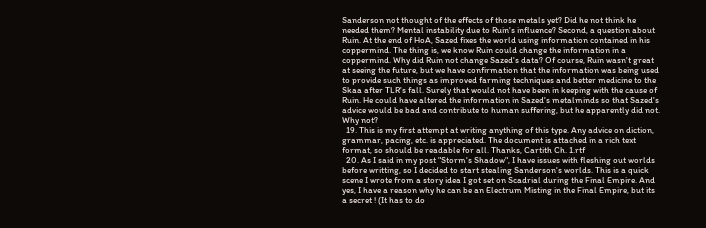Sanderson not thought of the effects of those metals yet? Did he not think he needed them? Mental instability due to Ruin's influence? Second, a question about Ruin. At the end of HoA, Sazed fixes the world using information contained in his coppermind. The thing is, we know Ruin could change the information in a coppermind. Why did Ruin not change Sazed's data? Of course, Ruin wasn't great at seeing the future, but we have confirmation that the information was being used to provide such things as improved farming techniques and better medicine to the Skaa after TLR's fall. Surely that would not have been in keeping with the cause of Ruin. He could have altered the information in Sazed's metalminds so that Sazed's advice would be bad and contribute to human suffering, but he apparently did not. Why not?
  19. This is my first attempt at writing anything of this type. Any advice on diction, grammar, pacing, etc. is appreciated. The document is attached in a rich text format, so should be readable for all. Thanks, Cartith Ch. 1.rtf
  20. As I said in my post "Storm's Shadow", I have issues with fleshing out worlds before writting, so I decided to start stealing Sanderson's worlds. This is a quick scene I wrote from a story idea I got set on Scadrial during the Final Empire. And yes, I have a reason why he can be an Electrum Misting in the Final Empire, but its a secret ! (It has to do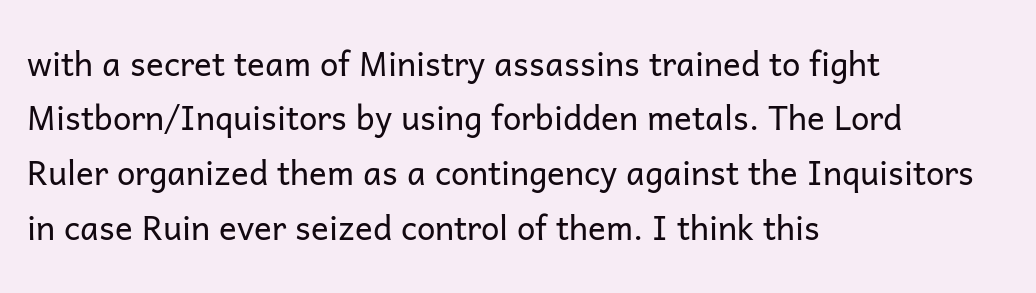with a secret team of Ministry assassins trained to fight Mistborn/Inquisitors by using forbidden metals. The Lord Ruler organized them as a contingency against the Inquisitors in case Ruin ever seized control of them. I think this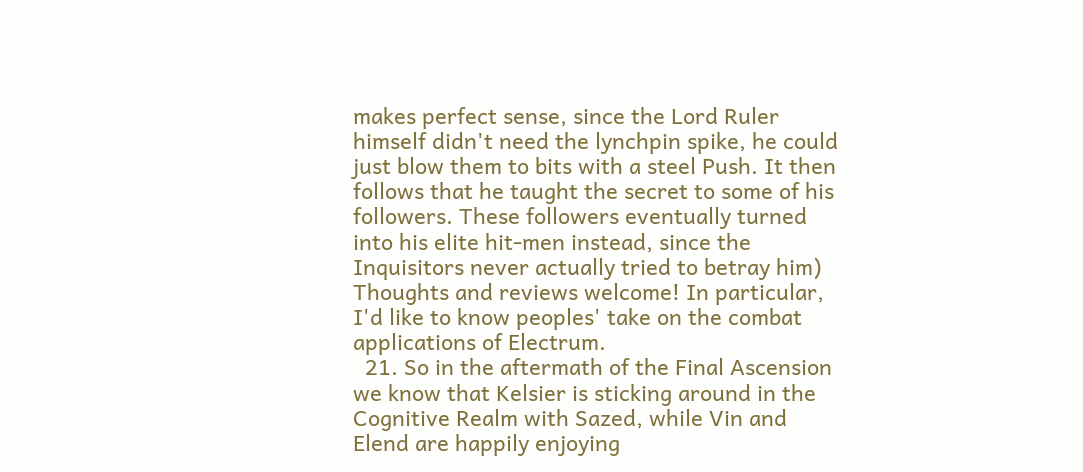makes perfect sense, since the Lord Ruler himself didn't need the lynchpin spike, he could just blow them to bits with a steel Push. It then follows that he taught the secret to some of his followers. These followers eventually turned into his elite hit-men instead, since the Inquisitors never actually tried to betray him) Thoughts and reviews welcome! In particular, I'd like to know peoples' take on the combat applications of Electrum.
  21. So in the aftermath of the Final Ascension we know that Kelsier is sticking around in the Cognitive Realm with Sazed, while Vin and Elend are happily enjoying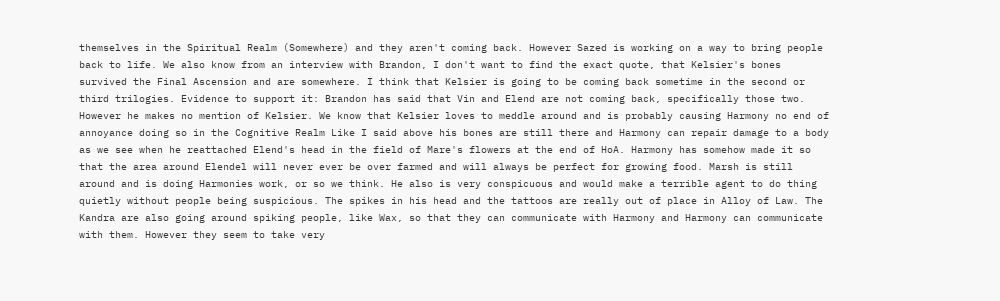themselves in the Spiritual Realm (Somewhere) and they aren't coming back. However Sazed is working on a way to bring people back to life. We also know from an interview with Brandon, I don't want to find the exact quote, that Kelsier's bones survived the Final Ascension and are somewhere. I think that Kelsier is going to be coming back sometime in the second or third trilogies. Evidence to support it: Brandon has said that Vin and Elend are not coming back, specifically those two. However he makes no mention of Kelsier. We know that Kelsier loves to meddle around and is probably causing Harmony no end of annoyance doing so in the Cognitive Realm Like I said above his bones are still there and Harmony can repair damage to a body as we see when he reattached Elend's head in the field of Mare's flowers at the end of HoA. Harmony has somehow made it so that the area around Elendel will never ever be over farmed and will always be perfect for growing food. Marsh is still around and is doing Harmonies work, or so we think. He also is very conspicuous and would make a terrible agent to do thing quietly without people being suspicious. The spikes in his head and the tattoos are really out of place in Alloy of Law. The Kandra are also going around spiking people, like Wax, so that they can communicate with Harmony and Harmony can communicate with them. However they seem to take very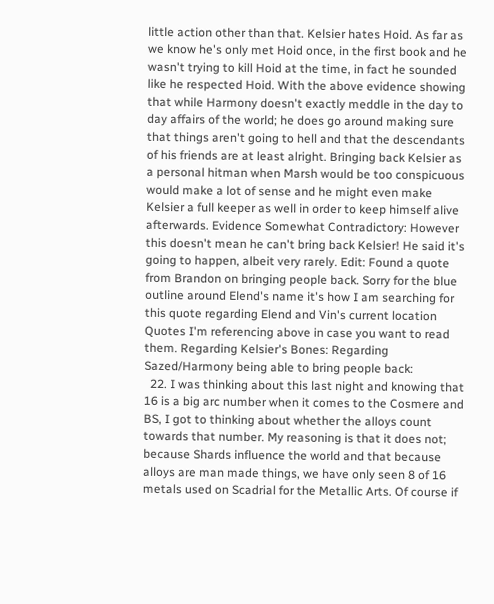little action other than that. Kelsier hates Hoid. As far as we know he's only met Hoid once, in the first book and he wasn't trying to kill Hoid at the time, in fact he sounded like he respected Hoid. With the above evidence showing that while Harmony doesn't exactly meddle in the day to day affairs of the world; he does go around making sure that things aren't going to hell and that the descendants of his friends are at least alright. Bringing back Kelsier as a personal hitman when Marsh would be too conspicuous would make a lot of sense and he might even make Kelsier a full keeper as well in order to keep himself alive afterwards. Evidence Somewhat Contradictory: However this doesn't mean he can't bring back Kelsier! He said it's going to happen, albeit very rarely. Edit: Found a quote from Brandon on bringing people back. Sorry for the blue outline around Elend's name it's how I am searching for this quote regarding Elend and Vin's current location Quotes I'm referencing above in case you want to read them. Regarding Kelsier's Bones: Regarding Sazed/Harmony being able to bring people back:
  22. I was thinking about this last night and knowing that 16 is a big arc number when it comes to the Cosmere and BS, I got to thinking about whether the alloys count towards that number. My reasoning is that it does not; because Shards influence the world and that because alloys are man made things, we have only seen 8 of 16 metals used on Scadrial for the Metallic Arts. Of course if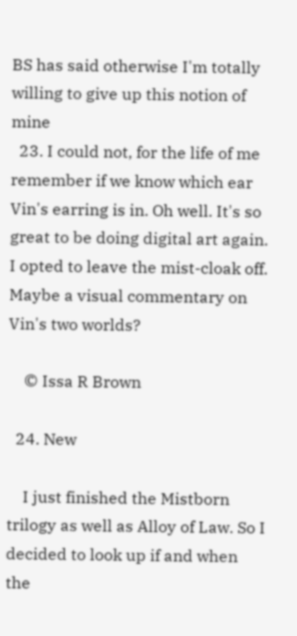BS has said otherwise I'm totally willing to give up this notion of mine
  23. I could not, for the life of me remember if we know which ear Vin's earring is in. Oh well. It's so great to be doing digital art again. I opted to leave the mist-cloak off. Maybe a visual commentary on Vin's two worlds?

    © Issa R Brown

  24. New

    I just finished the Mistborn trilogy as well as Alloy of Law. So I decided to look up if and when the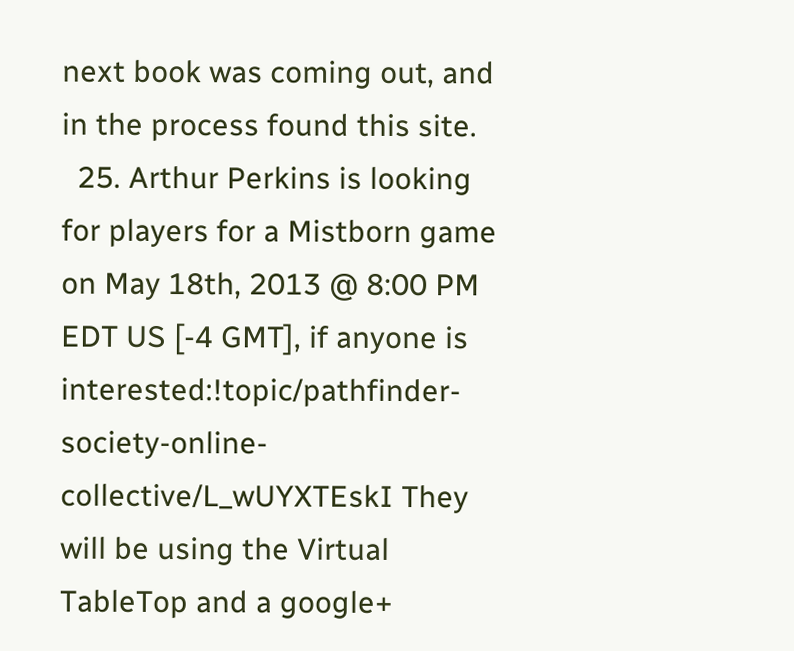next book was coming out, and in the process found this site.
  25. Arthur Perkins is looking for players for a Mistborn game on May 18th, 2013 @ 8:00 PM EDT US [-4 GMT], if anyone is interested:!topic/pathfinder-society-online-collective/L_wUYXTEskI They will be using the Virtual TableTop and a google+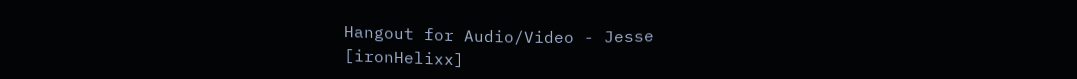Hangout for Audio/Video - Jesse [ironHelixx]